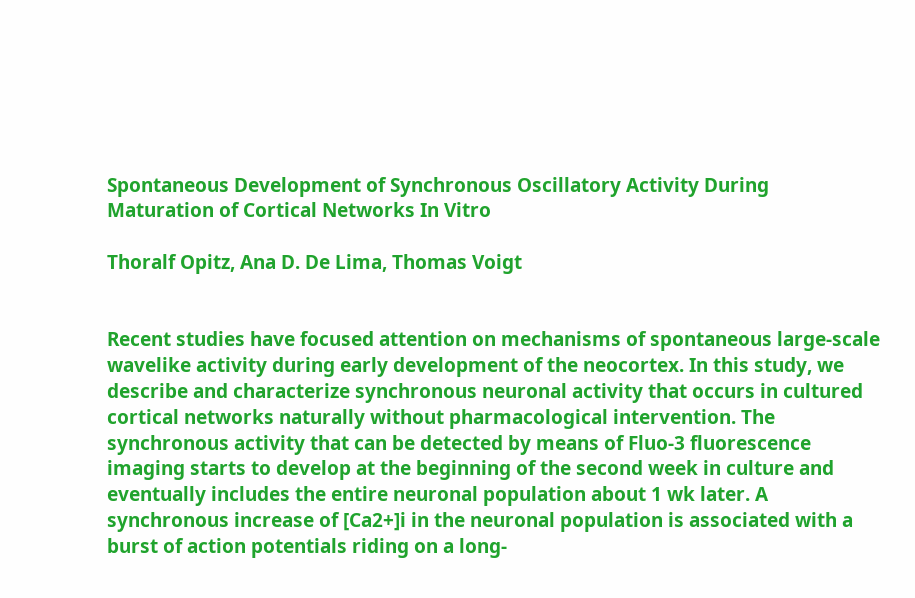Spontaneous Development of Synchronous Oscillatory Activity During Maturation of Cortical Networks In Vitro

Thoralf Opitz, Ana D. De Lima, Thomas Voigt


Recent studies have focused attention on mechanisms of spontaneous large-scale wavelike activity during early development of the neocortex. In this study, we describe and characterize synchronous neuronal activity that occurs in cultured cortical networks naturally without pharmacological intervention. The synchronous activity that can be detected by means of Fluo-3 fluorescence imaging starts to develop at the beginning of the second week in culture and eventually includes the entire neuronal population about 1 wk later. A synchronous increase of [Ca2+]i in the neuronal population is associated with a burst of action potentials riding on a long-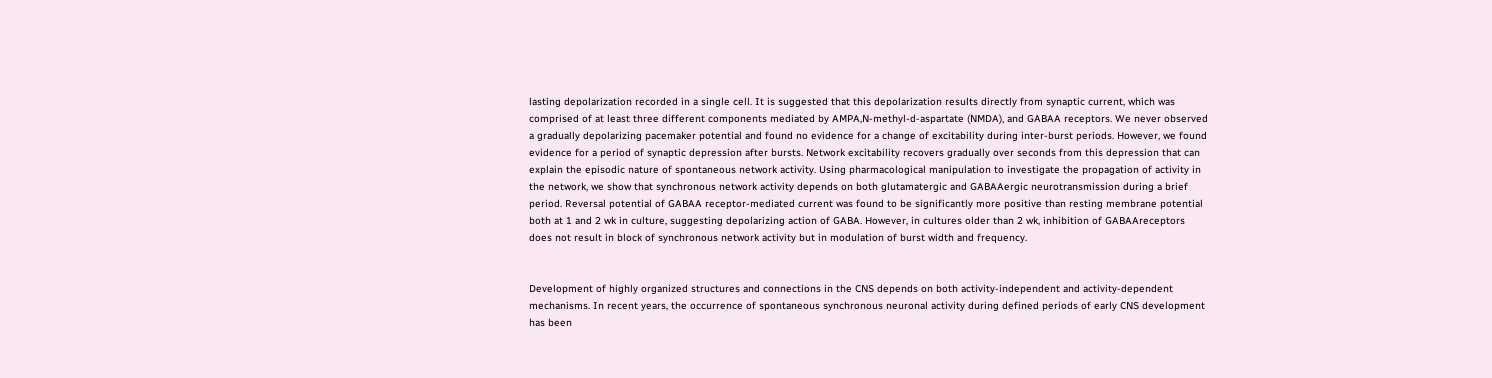lasting depolarization recorded in a single cell. It is suggested that this depolarization results directly from synaptic current, which was comprised of at least three different components mediated by AMPA,N-methyl-d-aspartate (NMDA), and GABAA receptors. We never observed a gradually depolarizing pacemaker potential and found no evidence for a change of excitability during inter-burst periods. However, we found evidence for a period of synaptic depression after bursts. Network excitability recovers gradually over seconds from this depression that can explain the episodic nature of spontaneous network activity. Using pharmacological manipulation to investigate the propagation of activity in the network, we show that synchronous network activity depends on both glutamatergic and GABAAergic neurotransmission during a brief period. Reversal potential of GABAA receptor-mediated current was found to be significantly more positive than resting membrane potential both at 1 and 2 wk in culture, suggesting depolarizing action of GABA. However, in cultures older than 2 wk, inhibition of GABAAreceptors does not result in block of synchronous network activity but in modulation of burst width and frequency.


Development of highly organized structures and connections in the CNS depends on both activity-independent and activity-dependent mechanisms. In recent years, the occurrence of spontaneous synchronous neuronal activity during defined periods of early CNS development has been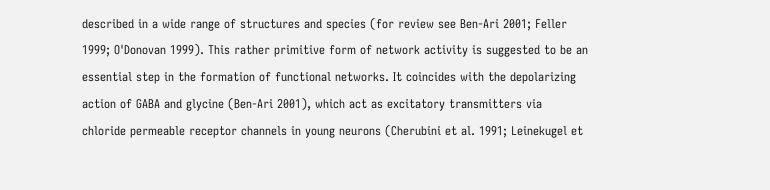described in a wide range of structures and species (for review see Ben-Ari 2001; Feller 1999; O'Donovan 1999). This rather primitive form of network activity is suggested to be an essential step in the formation of functional networks. It coincides with the depolarizing action of GABA and glycine (Ben-Ari 2001), which act as excitatory transmitters via chloride permeable receptor channels in young neurons (Cherubini et al. 1991; Leinekugel et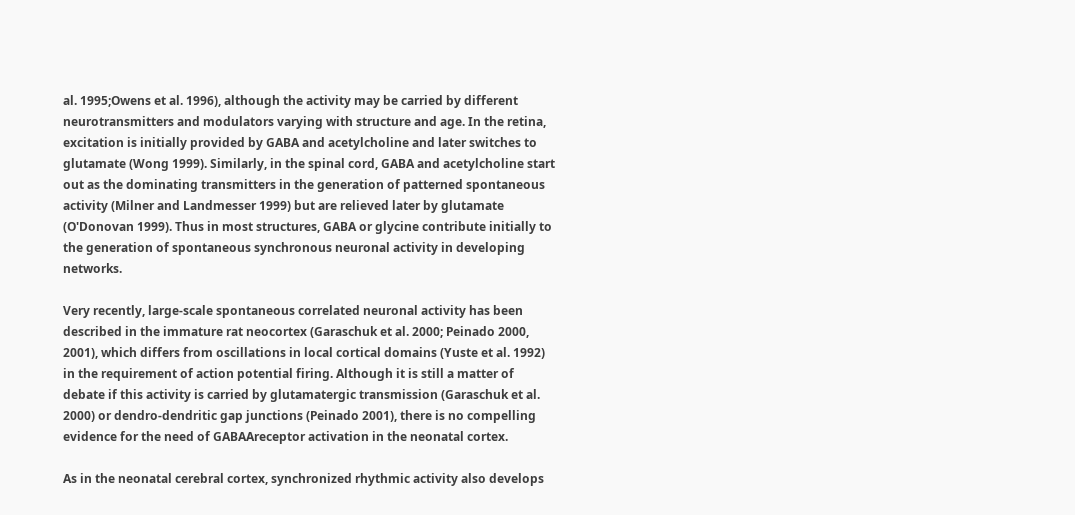al. 1995;Owens et al. 1996), although the activity may be carried by different neurotransmitters and modulators varying with structure and age. In the retina, excitation is initially provided by GABA and acetylcholine and later switches to glutamate (Wong 1999). Similarly, in the spinal cord, GABA and acetylcholine start out as the dominating transmitters in the generation of patterned spontaneous activity (Milner and Landmesser 1999) but are relieved later by glutamate (O'Donovan 1999). Thus in most structures, GABA or glycine contribute initially to the generation of spontaneous synchronous neuronal activity in developing networks.

Very recently, large-scale spontaneous correlated neuronal activity has been described in the immature rat neocortex (Garaschuk et al. 2000; Peinado 2000, 2001), which differs from oscillations in local cortical domains (Yuste et al. 1992) in the requirement of action potential firing. Although it is still a matter of debate if this activity is carried by glutamatergic transmission (Garaschuk et al. 2000) or dendro-dendritic gap junctions (Peinado 2001), there is no compelling evidence for the need of GABAAreceptor activation in the neonatal cortex.

As in the neonatal cerebral cortex, synchronized rhythmic activity also develops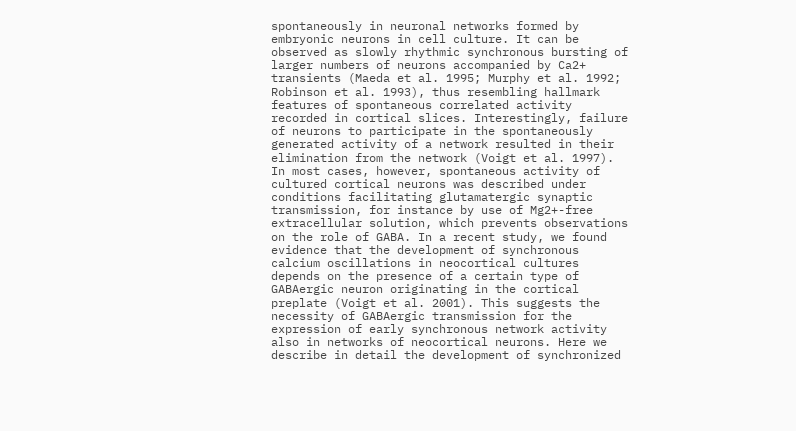spontaneously in neuronal networks formed by embryonic neurons in cell culture. It can be observed as slowly rhythmic synchronous bursting of larger numbers of neurons accompanied by Ca2+ transients (Maeda et al. 1995; Murphy et al. 1992; Robinson et al. 1993), thus resembling hallmark features of spontaneous correlated activity recorded in cortical slices. Interestingly, failure of neurons to participate in the spontaneously generated activity of a network resulted in their elimination from the network (Voigt et al. 1997). In most cases, however, spontaneous activity of cultured cortical neurons was described under conditions facilitating glutamatergic synaptic transmission, for instance by use of Mg2+-free extracellular solution, which prevents observations on the role of GABA. In a recent study, we found evidence that the development of synchronous calcium oscillations in neocortical cultures depends on the presence of a certain type of GABAergic neuron originating in the cortical preplate (Voigt et al. 2001). This suggests the necessity of GABAergic transmission for the expression of early synchronous network activity also in networks of neocortical neurons. Here we describe in detail the development of synchronized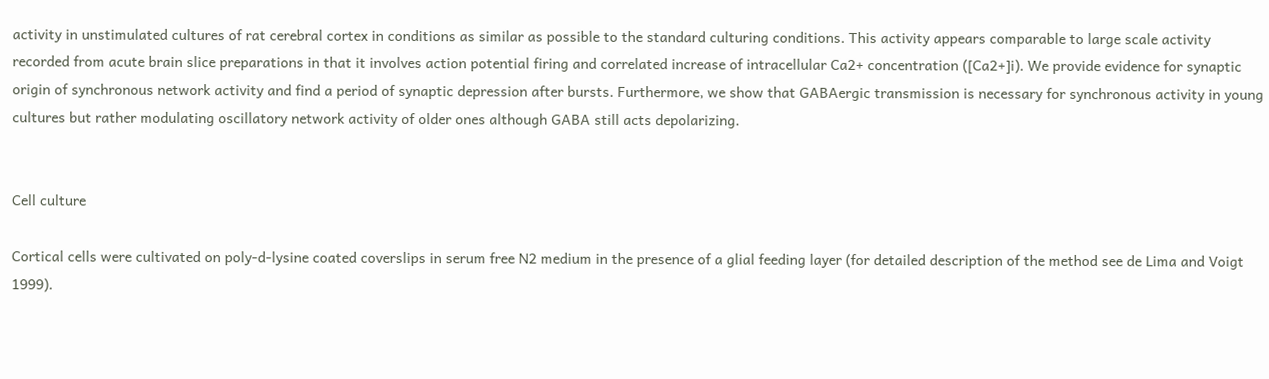activity in unstimulated cultures of rat cerebral cortex in conditions as similar as possible to the standard culturing conditions. This activity appears comparable to large scale activity recorded from acute brain slice preparations in that it involves action potential firing and correlated increase of intracellular Ca2+ concentration ([Ca2+]i). We provide evidence for synaptic origin of synchronous network activity and find a period of synaptic depression after bursts. Furthermore, we show that GABAergic transmission is necessary for synchronous activity in young cultures but rather modulating oscillatory network activity of older ones although GABA still acts depolarizing.


Cell culture

Cortical cells were cultivated on poly-d-lysine coated coverslips in serum free N2 medium in the presence of a glial feeding layer (for detailed description of the method see de Lima and Voigt 1999).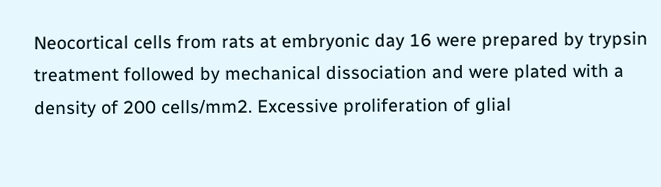Neocortical cells from rats at embryonic day 16 were prepared by trypsin treatment followed by mechanical dissociation and were plated with a density of 200 cells/mm2. Excessive proliferation of glial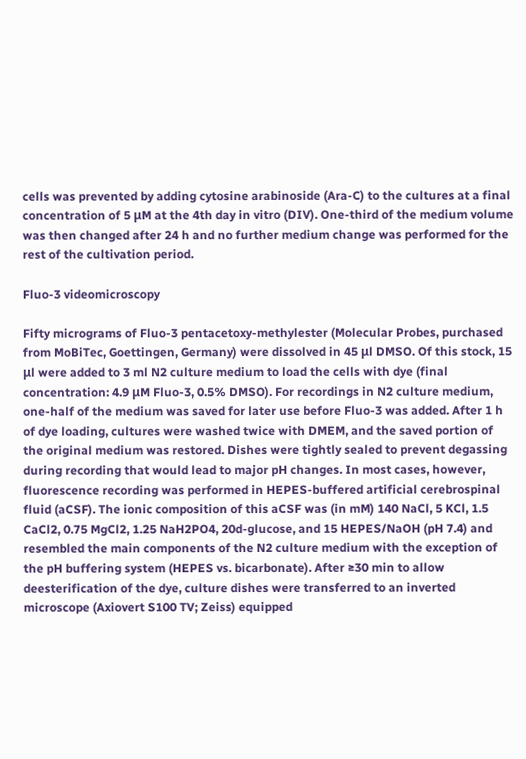cells was prevented by adding cytosine arabinoside (Ara-C) to the cultures at a final concentration of 5 μM at the 4th day in vitro (DIV). One-third of the medium volume was then changed after 24 h and no further medium change was performed for the rest of the cultivation period.

Fluo-3 videomicroscopy

Fifty micrograms of Fluo-3 pentacetoxy-methylester (Molecular Probes, purchased from MoBiTec, Goettingen, Germany) were dissolved in 45 μl DMSO. Of this stock, 15 μl were added to 3 ml N2 culture medium to load the cells with dye (final concentration: 4.9 μM Fluo-3, 0.5% DMSO). For recordings in N2 culture medium, one-half of the medium was saved for later use before Fluo-3 was added. After 1 h of dye loading, cultures were washed twice with DMEM, and the saved portion of the original medium was restored. Dishes were tightly sealed to prevent degassing during recording that would lead to major pH changes. In most cases, however, fluorescence recording was performed in HEPES-buffered artificial cerebrospinal fluid (aCSF). The ionic composition of this aCSF was (in mM) 140 NaCl, 5 KCl, 1.5 CaCl2, 0.75 MgCl2, 1.25 NaH2PO4, 20d-glucose, and 15 HEPES/NaOH (pH 7.4) and resembled the main components of the N2 culture medium with the exception of the pH buffering system (HEPES vs. bicarbonate). After ≥30 min to allow deesterification of the dye, culture dishes were transferred to an inverted microscope (Axiovert S100 TV; Zeiss) equipped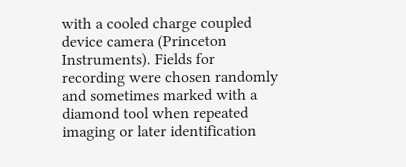with a cooled charge coupled device camera (Princeton Instruments). Fields for recording were chosen randomly and sometimes marked with a diamond tool when repeated imaging or later identification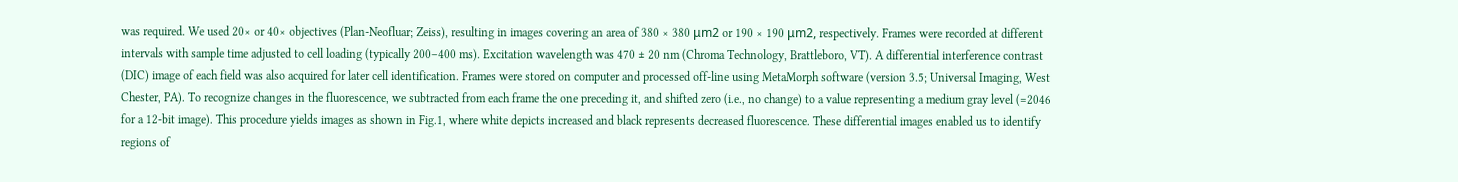was required. We used 20× or 40× objectives (Plan-Neofluar; Zeiss), resulting in images covering an area of 380 × 380 μm2 or 190 × 190 μm2, respectively. Frames were recorded at different intervals with sample time adjusted to cell loading (typically 200–400 ms). Excitation wavelength was 470 ± 20 nm (Chroma Technology, Brattleboro, VT). A differential interference contrast (DIC) image of each field was also acquired for later cell identification. Frames were stored on computer and processed off-line using MetaMorph software (version 3.5; Universal Imaging, West Chester, PA). To recognize changes in the fluorescence, we subtracted from each frame the one preceding it, and shifted zero (i.e., no change) to a value representing a medium gray level (=2046 for a 12-bit image). This procedure yields images as shown in Fig.1, where white depicts increased and black represents decreased fluorescence. These differential images enabled us to identify regions of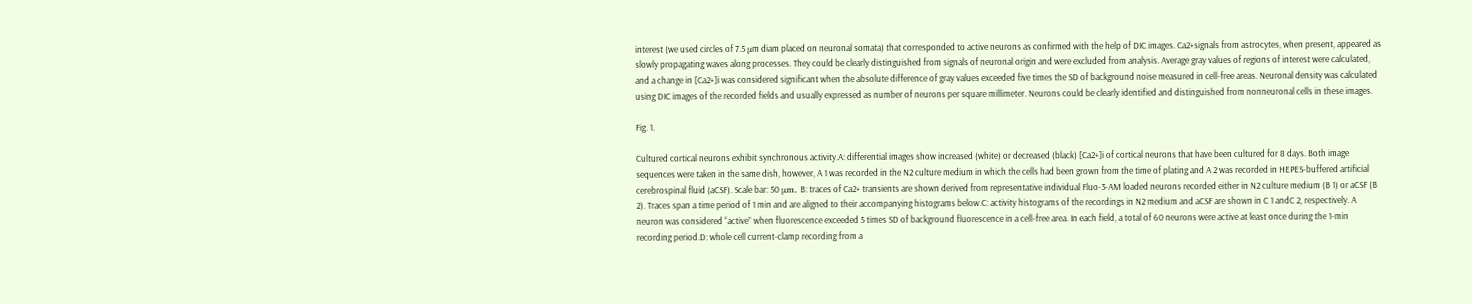interest (we used circles of 7.5 μm diam placed on neuronal somata) that corresponded to active neurons as confirmed with the help of DIC images. Ca2+signals from astrocytes, when present, appeared as slowly propagating waves along processes. They could be clearly distinguished from signals of neuronal origin and were excluded from analysis. Average gray values of regions of interest were calculated, and a change in [Ca2+]i was considered significant when the absolute difference of gray values exceeded five times the SD of background noise measured in cell-free areas. Neuronal density was calculated using DIC images of the recorded fields and usually expressed as number of neurons per square millimeter. Neurons could be clearly identified and distinguished from nonneuronal cells in these images.

Fig. 1.

Cultured cortical neurons exhibit synchronous activity.A: differential images show increased (white) or decreased (black) [Ca2+]i of cortical neurons that have been cultured for 8 days. Both image sequences were taken in the same dish, however, A 1 was recorded in the N2 culture medium in which the cells had been grown from the time of plating and A 2 was recorded in HEPES-buffered artificial cerebrospinal fluid (aCSF). Scale bar: 50 μm. B: traces of Ca2+ transients are shown derived from representative individual Fluo-3-AM loaded neurons recorded either in N2 culture medium (B 1) or aCSF (B 2). Traces span a time period of 1 min and are aligned to their accompanying histograms below.C: activity histograms of the recordings in N2 medium and aCSF are shown in C 1 andC 2, respectively. A neuron was considered “active” when fluorescence exceeded 5 times SD of background fluorescence in a cell-free area. In each field, a total of 60 neurons were active at least once during the 1-min recording period.D: whole cell current-clamp recording from a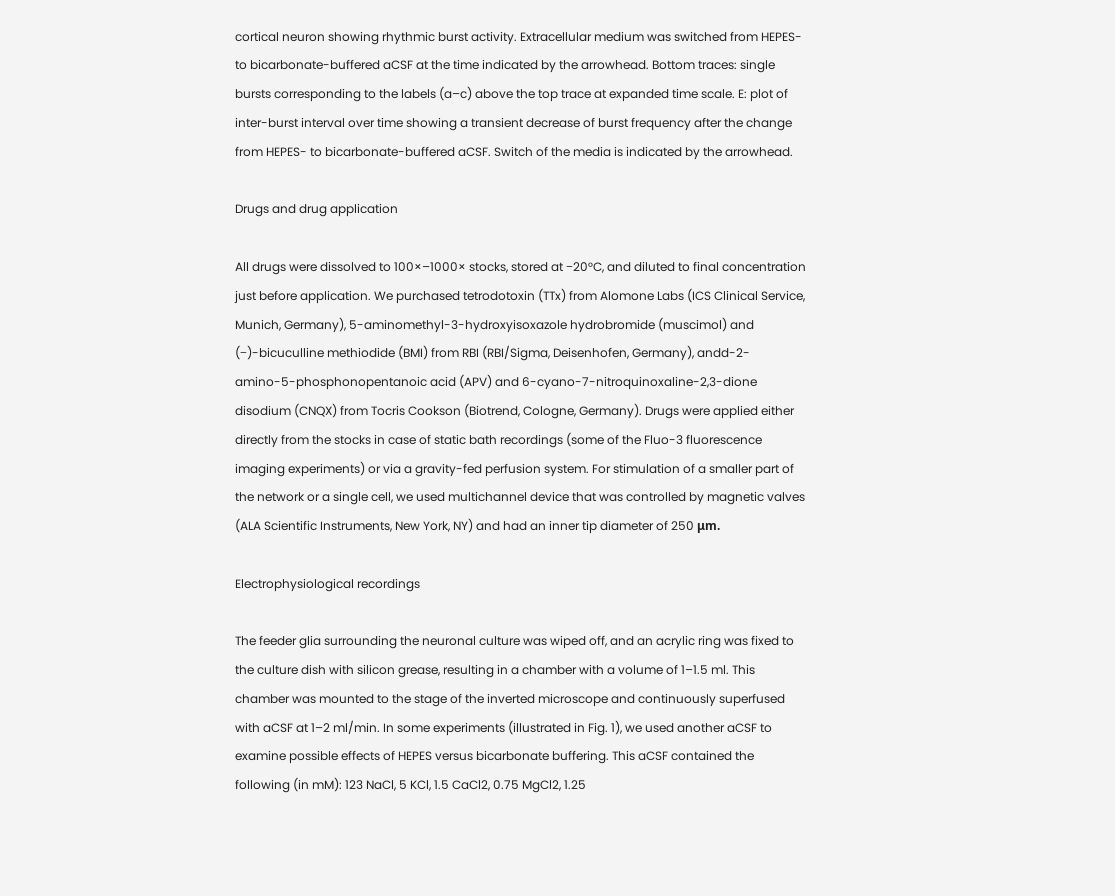cortical neuron showing rhythmic burst activity. Extracellular medium was switched from HEPES- to bicarbonate-buffered aCSF at the time indicated by the arrowhead. Bottom traces: single bursts corresponding to the labels (a–c) above the top trace at expanded time scale. E: plot of inter-burst interval over time showing a transient decrease of burst frequency after the change from HEPES- to bicarbonate-buffered aCSF. Switch of the media is indicated by the arrowhead.

Drugs and drug application

All drugs were dissolved to 100×–1000× stocks, stored at −20°C, and diluted to final concentration just before application. We purchased tetrodotoxin (TTx) from Alomone Labs (ICS Clinical Service, Munich, Germany), 5-aminomethyl-3-hydroxyisoxazole hydrobromide (muscimol) and (−)-bicuculline methiodide (BMI) from RBI (RBI/Sigma, Deisenhofen, Germany), andd-2-amino-5-phosphonopentanoic acid (APV) and 6-cyano-7-nitroquinoxaline-2,3-dione disodium (CNQX) from Tocris Cookson (Biotrend, Cologne, Germany). Drugs were applied either directly from the stocks in case of static bath recordings (some of the Fluo-3 fluorescence imaging experiments) or via a gravity-fed perfusion system. For stimulation of a smaller part of the network or a single cell, we used multichannel device that was controlled by magnetic valves (ALA Scientific Instruments, New York, NY) and had an inner tip diameter of 250 μm.

Electrophysiological recordings

The feeder glia surrounding the neuronal culture was wiped off, and an acrylic ring was fixed to the culture dish with silicon grease, resulting in a chamber with a volume of 1–1.5 ml. This chamber was mounted to the stage of the inverted microscope and continuously superfused with aCSF at 1–2 ml/min. In some experiments (illustrated in Fig. 1), we used another aCSF to examine possible effects of HEPES versus bicarbonate buffering. This aCSF contained the following (in mM): 123 NaCl, 5 KCl, 1.5 CaCl2, 0.75 MgCl2, 1.25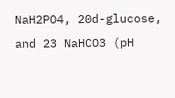NaH2PO4, 20d-glucose, and 23 NaHCO3 (pH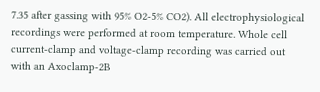7.35 after gassing with 95% O2-5% CO2). All electrophysiological recordings were performed at room temperature. Whole cell current-clamp and voltage-clamp recording was carried out with an Axoclamp-2B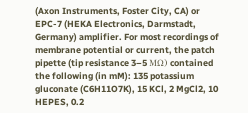(Axon Instruments, Foster City, CA) or EPC-7 (HEKA Electronics, Darmstadt, Germany) amplifier. For most recordings of membrane potential or current, the patch pipette (tip resistance 3–5 MΩ) contained the following (in mM): 135 potassium gluconate (C6H11O7K), 15 KCl, 2 MgCl2, 10 HEPES, 0.2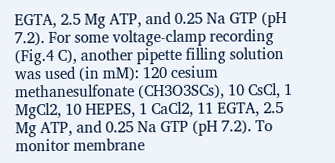EGTA, 2.5 Mg ATP, and 0.25 Na GTP (pH 7.2). For some voltage-clamp recording (Fig.4 C), another pipette filling solution was used (in mM): 120 cesium methanesulfonate (CH3O3SCs), 10 CsCl, 1 MgCl2, 10 HEPES, 1 CaCl2, 11 EGTA, 2.5 Mg ATP, and 0.25 Na GTP (pH 7.2). To monitor membrane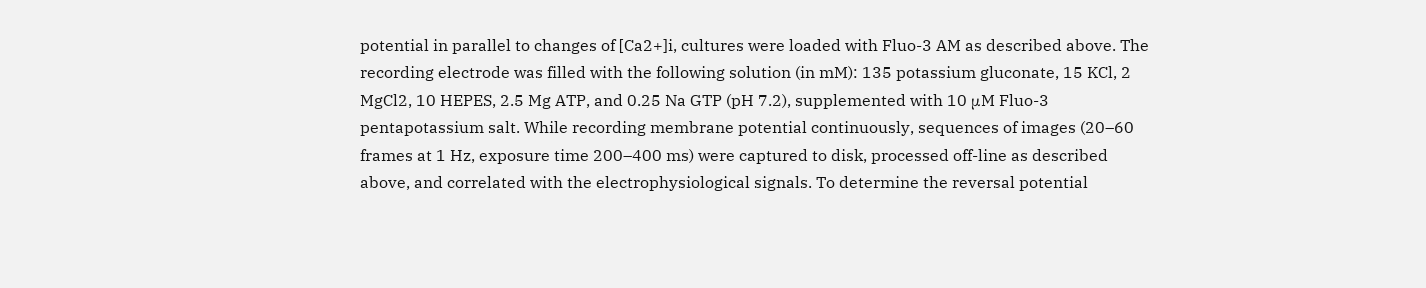potential in parallel to changes of [Ca2+]i, cultures were loaded with Fluo-3 AM as described above. The recording electrode was filled with the following solution (in mM): 135 potassium gluconate, 15 KCl, 2 MgCl2, 10 HEPES, 2.5 Mg ATP, and 0.25 Na GTP (pH 7.2), supplemented with 10 μM Fluo-3 pentapotassium salt. While recording membrane potential continuously, sequences of images (20–60 frames at 1 Hz, exposure time 200–400 ms) were captured to disk, processed off-line as described above, and correlated with the electrophysiological signals. To determine the reversal potential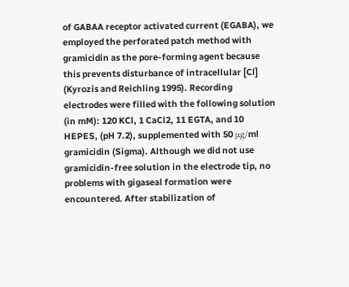of GABAA receptor activated current (EGABA), we employed the perforated patch method with gramicidin as the pore-forming agent because this prevents disturbance of intracellular [Cl] (Kyrozis and Reichling 1995). Recording electrodes were filled with the following solution (in mM): 120 KCl, 1 CaCl2, 11 EGTA, and 10 HEPES, (pH 7.2), supplemented with 50 μg/ml gramicidin (Sigma). Although we did not use gramicidin-free solution in the electrode tip, no problems with gigaseal formation were encountered. After stabilization of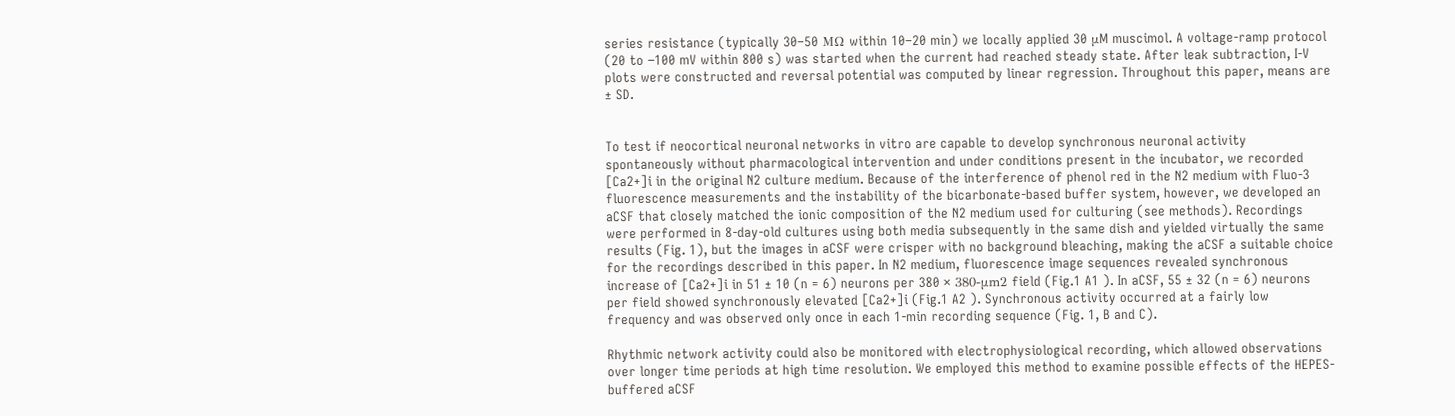series resistance (typically 30–50 MΩ within 10–20 min) we locally applied 30 μM muscimol. A voltage-ramp protocol (20 to −100 mV within 800 s) was started when the current had reached steady state. After leak subtraction, I-V plots were constructed and reversal potential was computed by linear regression. Throughout this paper, means are ± SD.


To test if neocortical neuronal networks in vitro are capable to develop synchronous neuronal activity spontaneously without pharmacological intervention and under conditions present in the incubator, we recorded [Ca2+]i in the original N2 culture medium. Because of the interference of phenol red in the N2 medium with Fluo-3 fluorescence measurements and the instability of the bicarbonate-based buffer system, however, we developed an aCSF that closely matched the ionic composition of the N2 medium used for culturing (see methods). Recordings were performed in 8-day-old cultures using both media subsequently in the same dish and yielded virtually the same results (Fig. 1), but the images in aCSF were crisper with no background bleaching, making the aCSF a suitable choice for the recordings described in this paper. In N2 medium, fluorescence image sequences revealed synchronous increase of [Ca2+]i in 51 ± 10 (n = 6) neurons per 380 × 380-μm2 field (Fig.1 A1 ). In aCSF, 55 ± 32 (n = 6) neurons per field showed synchronously elevated [Ca2+]i (Fig.1 A2 ). Synchronous activity occurred at a fairly low frequency and was observed only once in each 1-min recording sequence (Fig. 1, B and C).

Rhythmic network activity could also be monitored with electrophysiological recording, which allowed observations over longer time periods at high time resolution. We employed this method to examine possible effects of the HEPES-buffered aCSF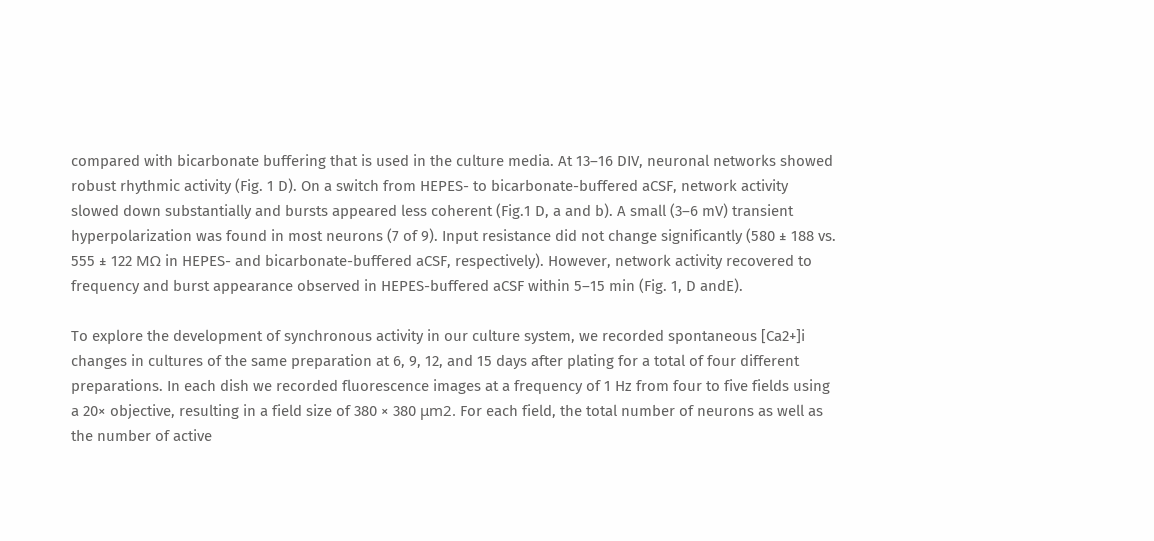compared with bicarbonate buffering that is used in the culture media. At 13–16 DIV, neuronal networks showed robust rhythmic activity (Fig. 1 D). On a switch from HEPES- to bicarbonate-buffered aCSF, network activity slowed down substantially and bursts appeared less coherent (Fig.1 D, a and b). A small (3–6 mV) transient hyperpolarization was found in most neurons (7 of 9). Input resistance did not change significantly (580 ± 188 vs. 555 ± 122 MΩ in HEPES- and bicarbonate-buffered aCSF, respectively). However, network activity recovered to frequency and burst appearance observed in HEPES-buffered aCSF within 5–15 min (Fig. 1, D andE).

To explore the development of synchronous activity in our culture system, we recorded spontaneous [Ca2+]i changes in cultures of the same preparation at 6, 9, 12, and 15 days after plating for a total of four different preparations. In each dish we recorded fluorescence images at a frequency of 1 Hz from four to five fields using a 20× objective, resulting in a field size of 380 × 380 μm2. For each field, the total number of neurons as well as the number of active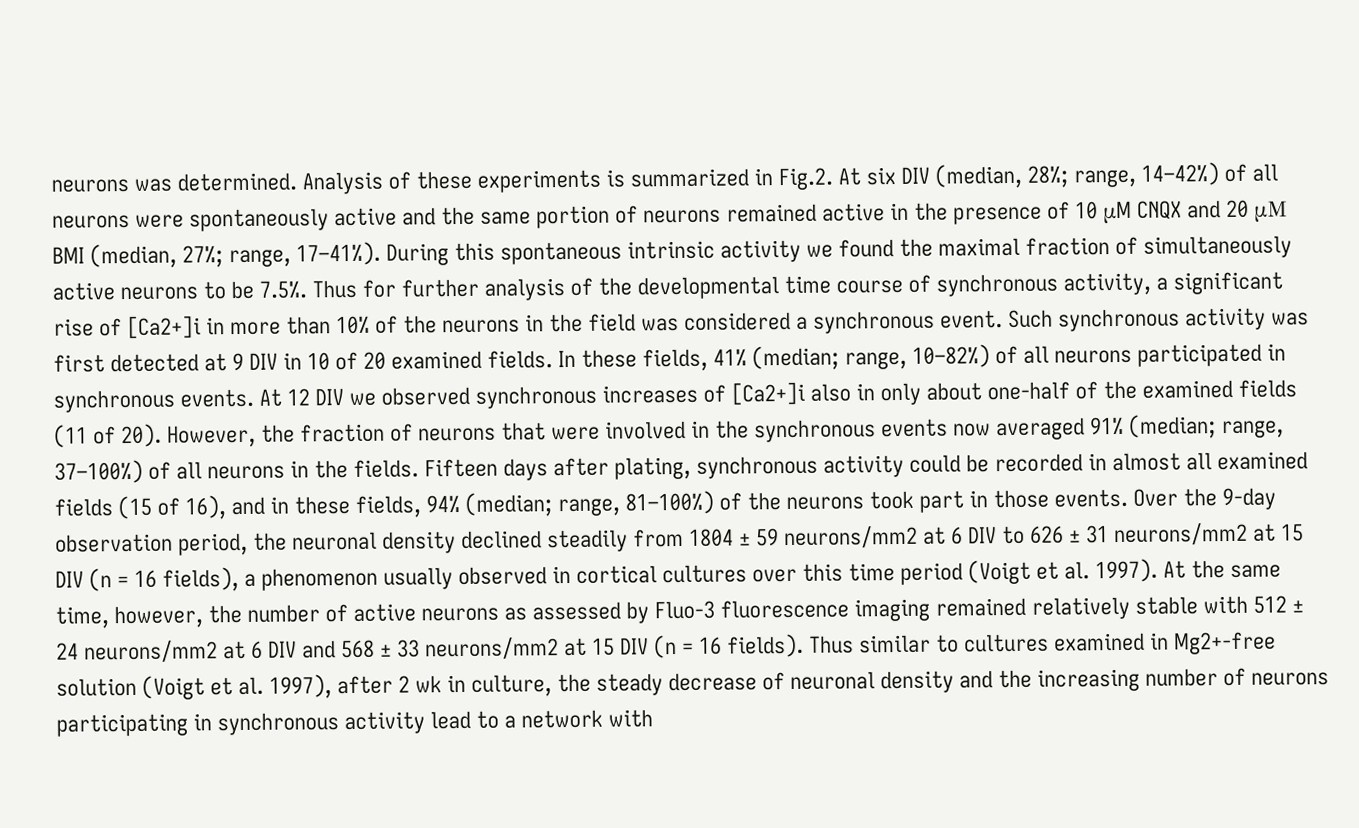neurons was determined. Analysis of these experiments is summarized in Fig.2. At six DIV (median, 28%; range, 14–42%) of all neurons were spontaneously active and the same portion of neurons remained active in the presence of 10 μM CNQX and 20 μM BMI (median, 27%; range, 17–41%). During this spontaneous intrinsic activity we found the maximal fraction of simultaneously active neurons to be 7.5%. Thus for further analysis of the developmental time course of synchronous activity, a significant rise of [Ca2+]i in more than 10% of the neurons in the field was considered a synchronous event. Such synchronous activity was first detected at 9 DIV in 10 of 20 examined fields. In these fields, 41% (median; range, 10–82%) of all neurons participated in synchronous events. At 12 DIV we observed synchronous increases of [Ca2+]i also in only about one-half of the examined fields (11 of 20). However, the fraction of neurons that were involved in the synchronous events now averaged 91% (median; range, 37–100%) of all neurons in the fields. Fifteen days after plating, synchronous activity could be recorded in almost all examined fields (15 of 16), and in these fields, 94% (median; range, 81–100%) of the neurons took part in those events. Over the 9-day observation period, the neuronal density declined steadily from 1804 ± 59 neurons/mm2 at 6 DIV to 626 ± 31 neurons/mm2 at 15 DIV (n = 16 fields), a phenomenon usually observed in cortical cultures over this time period (Voigt et al. 1997). At the same time, however, the number of active neurons as assessed by Fluo-3 fluorescence imaging remained relatively stable with 512 ± 24 neurons/mm2 at 6 DIV and 568 ± 33 neurons/mm2 at 15 DIV (n = 16 fields). Thus similar to cultures examined in Mg2+-free solution (Voigt et al. 1997), after 2 wk in culture, the steady decrease of neuronal density and the increasing number of neurons participating in synchronous activity lead to a network with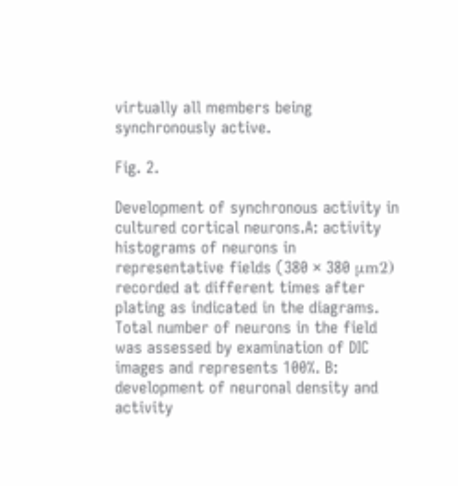virtually all members being synchronously active.

Fig. 2.

Development of synchronous activity in cultured cortical neurons.A: activity histograms of neurons in representative fields (380 × 380 μm2) recorded at different times after plating as indicated in the diagrams. Total number of neurons in the field was assessed by examination of DIC images and represents 100%. B: development of neuronal density and activity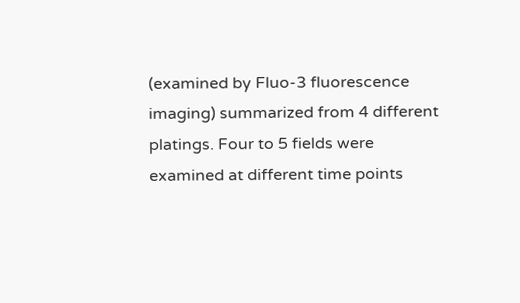(examined by Fluo-3 fluorescence imaging) summarized from 4 different platings. Four to 5 fields were examined at different time points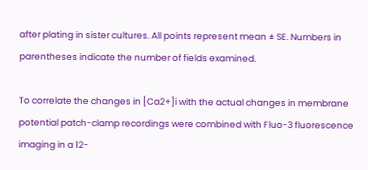after plating in sister cultures. All points represent mean ± SE. Numbers in parentheses indicate the number of fields examined.

To correlate the changes in [Ca2+]i with the actual changes in membrane potential patch-clamp recordings were combined with Fluo-3 fluorescence imaging in a 12-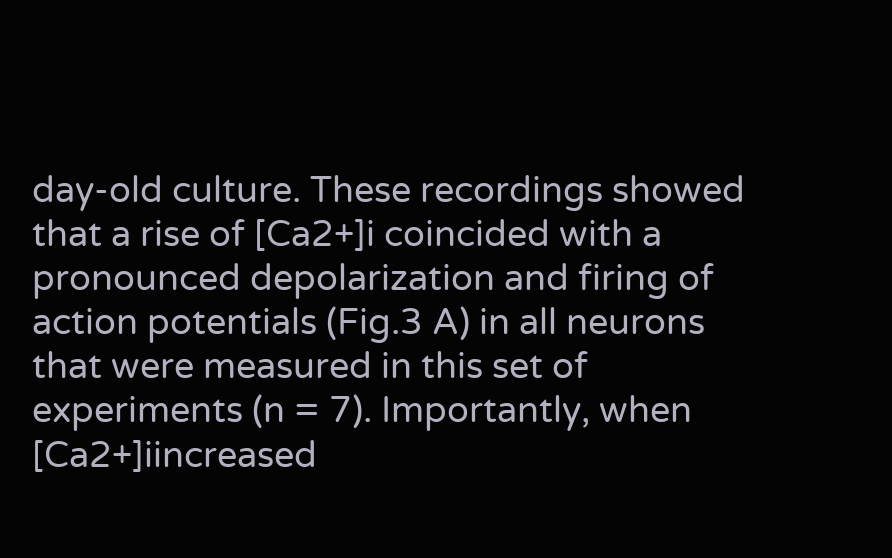day-old culture. These recordings showed that a rise of [Ca2+]i coincided with a pronounced depolarization and firing of action potentials (Fig.3 A) in all neurons that were measured in this set of experiments (n = 7). Importantly, when [Ca2+]iincreased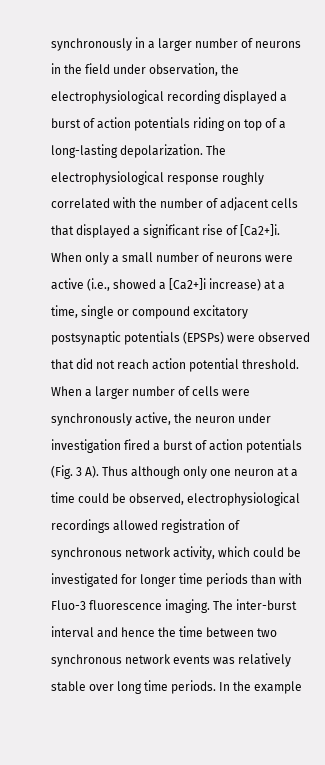synchronously in a larger number of neurons in the field under observation, the electrophysiological recording displayed a burst of action potentials riding on top of a long-lasting depolarization. The electrophysiological response roughly correlated with the number of adjacent cells that displayed a significant rise of [Ca2+]i. When only a small number of neurons were active (i.e., showed a [Ca2+]i increase) at a time, single or compound excitatory postsynaptic potentials (EPSPs) were observed that did not reach action potential threshold. When a larger number of cells were synchronously active, the neuron under investigation fired a burst of action potentials (Fig. 3 A). Thus although only one neuron at a time could be observed, electrophysiological recordings allowed registration of synchronous network activity, which could be investigated for longer time periods than with Fluo-3 fluorescence imaging. The inter-burst interval and hence the time between two synchronous network events was relatively stable over long time periods. In the example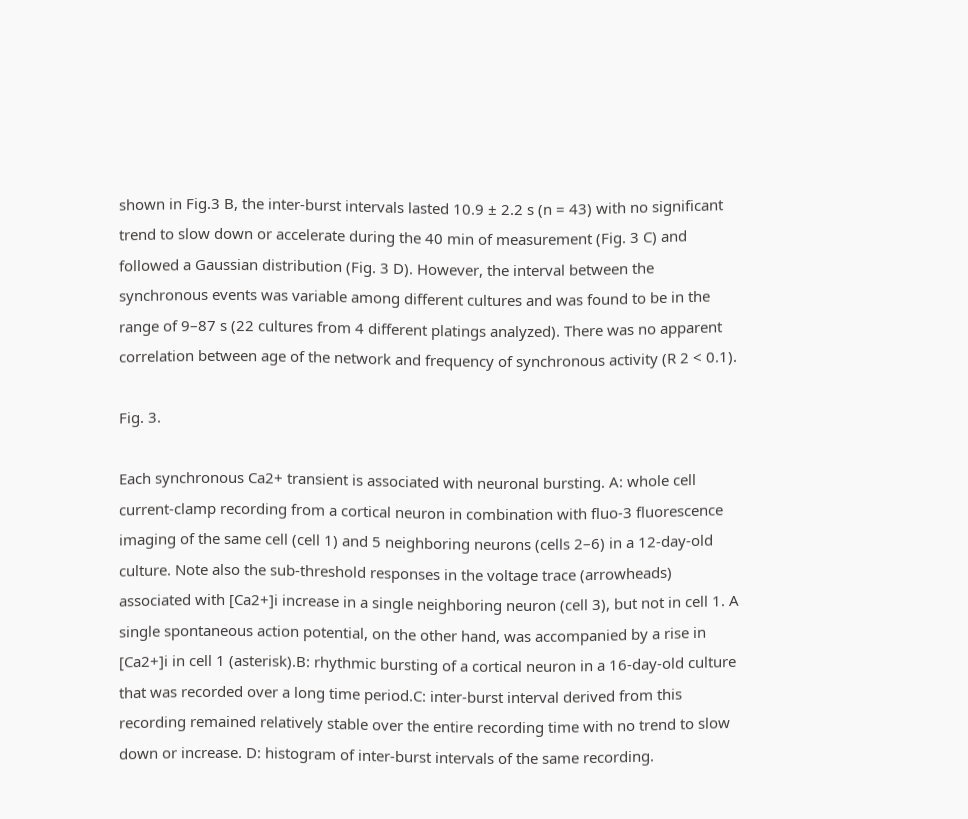shown in Fig.3 B, the inter-burst intervals lasted 10.9 ± 2.2 s (n = 43) with no significant trend to slow down or accelerate during the 40 min of measurement (Fig. 3 C) and followed a Gaussian distribution (Fig. 3 D). However, the interval between the synchronous events was variable among different cultures and was found to be in the range of 9–87 s (22 cultures from 4 different platings analyzed). There was no apparent correlation between age of the network and frequency of synchronous activity (R 2 < 0.1).

Fig. 3.

Each synchronous Ca2+ transient is associated with neuronal bursting. A: whole cell current-clamp recording from a cortical neuron in combination with fluo-3 fluorescence imaging of the same cell (cell 1) and 5 neighboring neurons (cells 2–6) in a 12-day-old culture. Note also the sub-threshold responses in the voltage trace (arrowheads) associated with [Ca2+]i increase in a single neighboring neuron (cell 3), but not in cell 1. A single spontaneous action potential, on the other hand, was accompanied by a rise in [Ca2+]i in cell 1 (asterisk).B: rhythmic bursting of a cortical neuron in a 16-day-old culture that was recorded over a long time period.C: inter-burst interval derived from this recording remained relatively stable over the entire recording time with no trend to slow down or increase. D: histogram of inter-burst intervals of the same recording.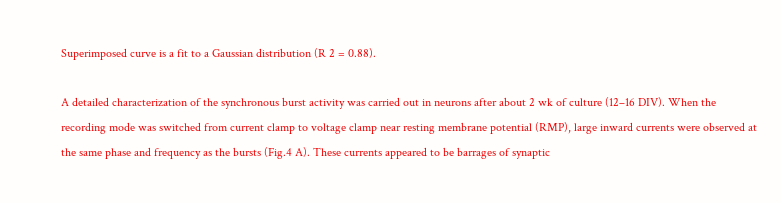Superimposed curve is a fit to a Gaussian distribution (R 2 = 0.88).

A detailed characterization of the synchronous burst activity was carried out in neurons after about 2 wk of culture (12–16 DIV). When the recording mode was switched from current clamp to voltage clamp near resting membrane potential (RMP), large inward currents were observed at the same phase and frequency as the bursts (Fig.4 A). These currents appeared to be barrages of synaptic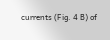currents (Fig. 4 B) of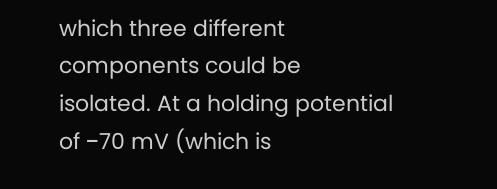which three different components could be isolated. At a holding potential of −70 mV (which is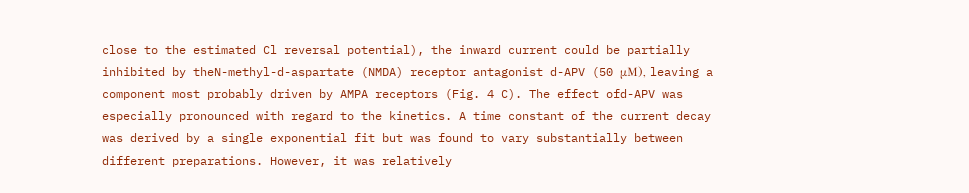close to the estimated Cl reversal potential), the inward current could be partially inhibited by theN-methyl-d-aspartate (NMDA) receptor antagonist d-APV (50 μM), leaving a component most probably driven by AMPA receptors (Fig. 4 C). The effect ofd-APV was especially pronounced with regard to the kinetics. A time constant of the current decay was derived by a single exponential fit but was found to vary substantially between different preparations. However, it was relatively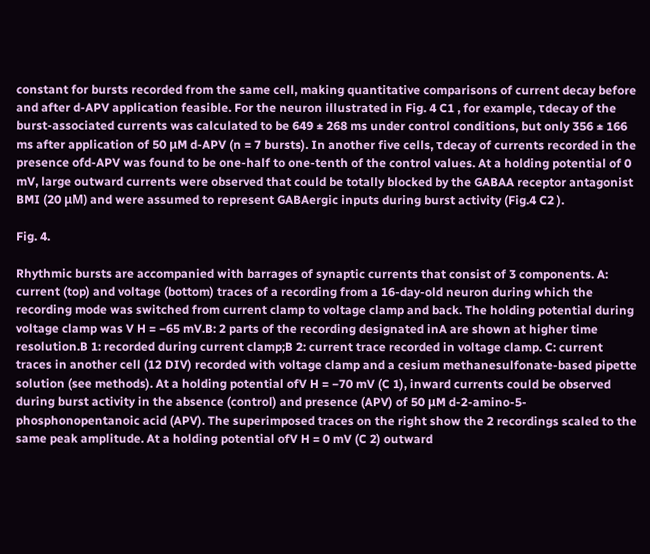constant for bursts recorded from the same cell, making quantitative comparisons of current decay before and after d-APV application feasible. For the neuron illustrated in Fig. 4 C1 , for example, τdecay of the burst-associated currents was calculated to be 649 ± 268 ms under control conditions, but only 356 ± 166 ms after application of 50 μM d-APV (n = 7 bursts). In another five cells, τdecay of currents recorded in the presence ofd-APV was found to be one-half to one-tenth of the control values. At a holding potential of 0 mV, large outward currents were observed that could be totally blocked by the GABAA receptor antagonist BMI (20 μM) and were assumed to represent GABAergic inputs during burst activity (Fig.4 C2 ).

Fig. 4.

Rhythmic bursts are accompanied with barrages of synaptic currents that consist of 3 components. A: current (top) and voltage (bottom) traces of a recording from a 16-day-old neuron during which the recording mode was switched from current clamp to voltage clamp and back. The holding potential during voltage clamp was V H = −65 mV.B: 2 parts of the recording designated inA are shown at higher time resolution.B 1: recorded during current clamp;B 2: current trace recorded in voltage clamp. C: current traces in another cell (12 DIV) recorded with voltage clamp and a cesium methanesulfonate-based pipette solution (see methods). At a holding potential ofV H = −70 mV (C 1), inward currents could be observed during burst activity in the absence (control) and presence (APV) of 50 μM d-2-amino-5-phosphonopentanoic acid (APV). The superimposed traces on the right show the 2 recordings scaled to the same peak amplitude. At a holding potential ofV H = 0 mV (C 2) outward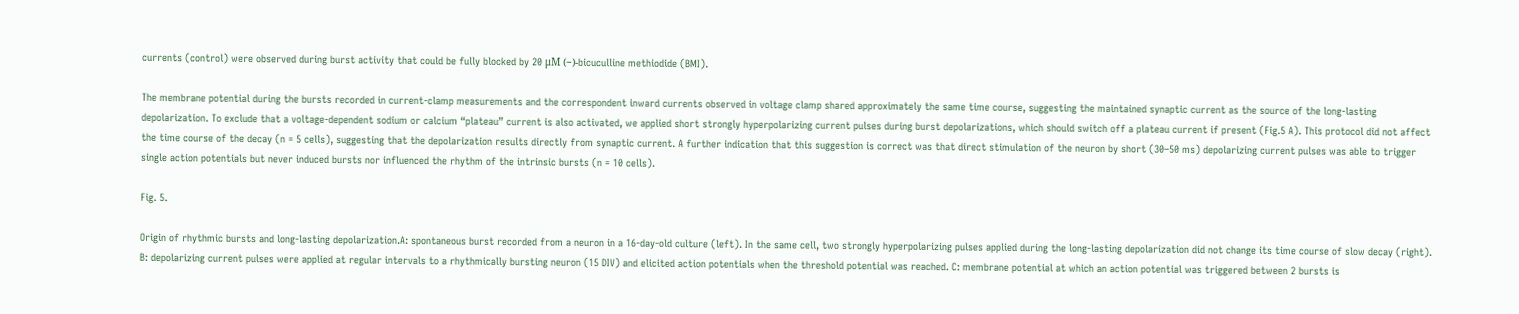currents (control) were observed during burst activity that could be fully blocked by 20 μM (−)-bicuculline methiodide (BMI).

The membrane potential during the bursts recorded in current-clamp measurements and the correspondent inward currents observed in voltage clamp shared approximately the same time course, suggesting the maintained synaptic current as the source of the long-lasting depolarization. To exclude that a voltage-dependent sodium or calcium “plateau” current is also activated, we applied short strongly hyperpolarizing current pulses during burst depolarizations, which should switch off a plateau current if present (Fig.5 A). This protocol did not affect the time course of the decay (n = 5 cells), suggesting that the depolarization results directly from synaptic current. A further indication that this suggestion is correct was that direct stimulation of the neuron by short (30–50 ms) depolarizing current pulses was able to trigger single action potentials but never induced bursts nor influenced the rhythm of the intrinsic bursts (n = 10 cells).

Fig. 5.

Origin of rhythmic bursts and long-lasting depolarization.A: spontaneous burst recorded from a neuron in a 16-day-old culture (left). In the same cell, two strongly hyperpolarizing pulses applied during the long-lasting depolarization did not change its time course of slow decay (right). B: depolarizing current pulses were applied at regular intervals to a rhythmically bursting neuron (15 DIV) and elicited action potentials when the threshold potential was reached. C: membrane potential at which an action potential was triggered between 2 bursts is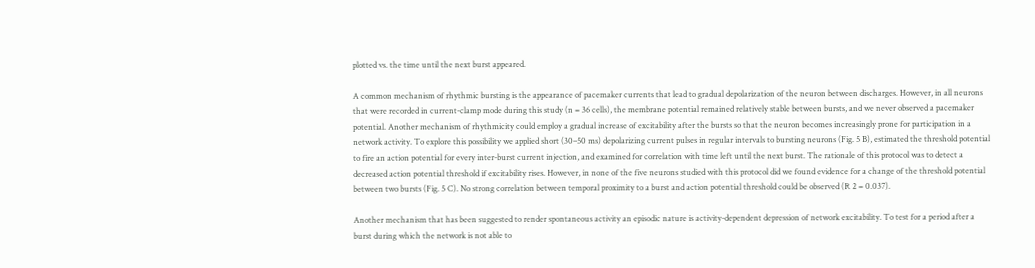plotted vs. the time until the next burst appeared.

A common mechanism of rhythmic bursting is the appearance of pacemaker currents that lead to gradual depolarization of the neuron between discharges. However, in all neurons that were recorded in current-clamp mode during this study (n = 36 cells), the membrane potential remained relatively stable between bursts, and we never observed a pacemaker potential. Another mechanism of rhythmicity could employ a gradual increase of excitability after the bursts so that the neuron becomes increasingly prone for participation in a network activity. To explore this possibility we applied short (30–50 ms) depolarizing current pulses in regular intervals to bursting neurons (Fig. 5 B), estimated the threshold potential to fire an action potential for every inter-burst current injection, and examined for correlation with time left until the next burst. The rationale of this protocol was to detect a decreased action potential threshold if excitability rises. However, in none of the five neurons studied with this protocol did we found evidence for a change of the threshold potential between two bursts (Fig. 5 C). No strong correlation between temporal proximity to a burst and action potential threshold could be observed (R 2 = 0.037).

Another mechanism that has been suggested to render spontaneous activity an episodic nature is activity-dependent depression of network excitability. To test for a period after a burst during which the network is not able to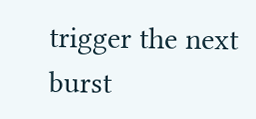trigger the next burst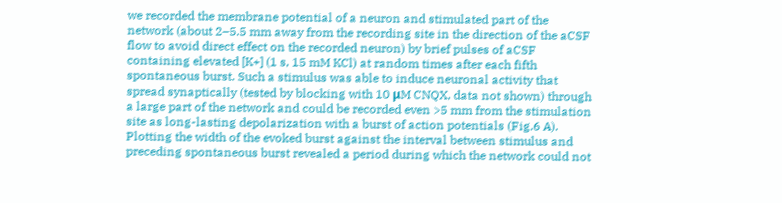we recorded the membrane potential of a neuron and stimulated part of the network (about 2–5.5 mm away from the recording site in the direction of the aCSF flow to avoid direct effect on the recorded neuron) by brief pulses of aCSF containing elevated [K+] (1 s, 15 mM KCl) at random times after each fifth spontaneous burst. Such a stimulus was able to induce neuronal activity that spread synaptically (tested by blocking with 10 μM CNQX, data not shown) through a large part of the network and could be recorded even >5 mm from the stimulation site as long-lasting depolarization with a burst of action potentials (Fig.6 A). Plotting the width of the evoked burst against the interval between stimulus and preceding spontaneous burst revealed a period during which the network could not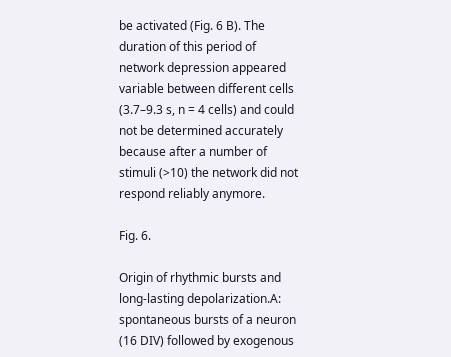be activated (Fig. 6 B). The duration of this period of network depression appeared variable between different cells (3.7–9.3 s, n = 4 cells) and could not be determined accurately because after a number of stimuli (>10) the network did not respond reliably anymore.

Fig. 6.

Origin of rhythmic bursts and long-lasting depolarization.A: spontaneous bursts of a neuron (16 DIV) followed by exogenous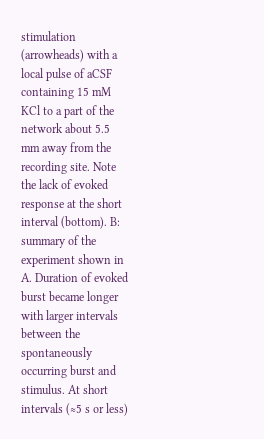stimulation (arrowheads) with a local pulse of aCSF containing 15 mM KCl to a part of the network about 5.5 mm away from the recording site. Note the lack of evoked response at the short interval (bottom). B: summary of the experiment shown in A. Duration of evoked burst became longer with larger intervals between the spontaneously occurring burst and stimulus. At short intervals (≈5 s or less)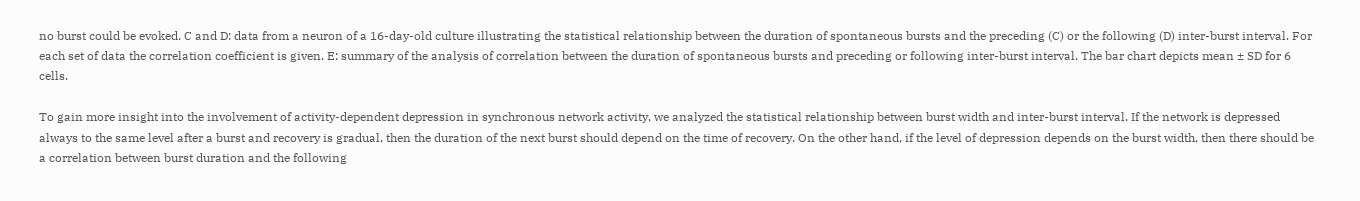no burst could be evoked. C and D: data from a neuron of a 16-day-old culture illustrating the statistical relationship between the duration of spontaneous bursts and the preceding (C) or the following (D) inter-burst interval. For each set of data the correlation coefficient is given. E: summary of the analysis of correlation between the duration of spontaneous bursts and preceding or following inter-burst interval. The bar chart depicts mean ± SD for 6 cells.

To gain more insight into the involvement of activity-dependent depression in synchronous network activity, we analyzed the statistical relationship between burst width and inter-burst interval. If the network is depressed always to the same level after a burst and recovery is gradual, then the duration of the next burst should depend on the time of recovery. On the other hand, if the level of depression depends on the burst width, then there should be a correlation between burst duration and the following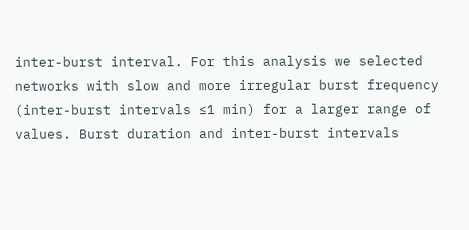inter-burst interval. For this analysis we selected networks with slow and more irregular burst frequency (inter-burst intervals ≤1 min) for a larger range of values. Burst duration and inter-burst intervals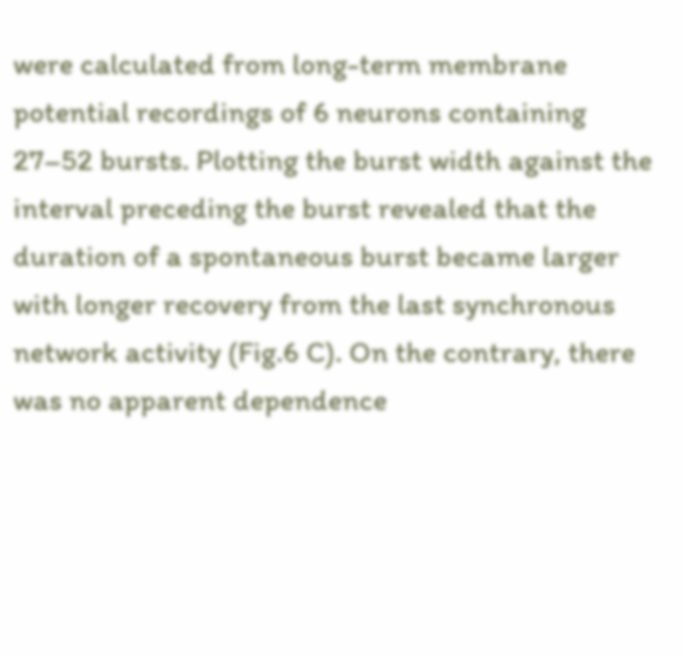were calculated from long-term membrane potential recordings of 6 neurons containing 27–52 bursts. Plotting the burst width against the interval preceding the burst revealed that the duration of a spontaneous burst became larger with longer recovery from the last synchronous network activity (Fig.6 C). On the contrary, there was no apparent dependence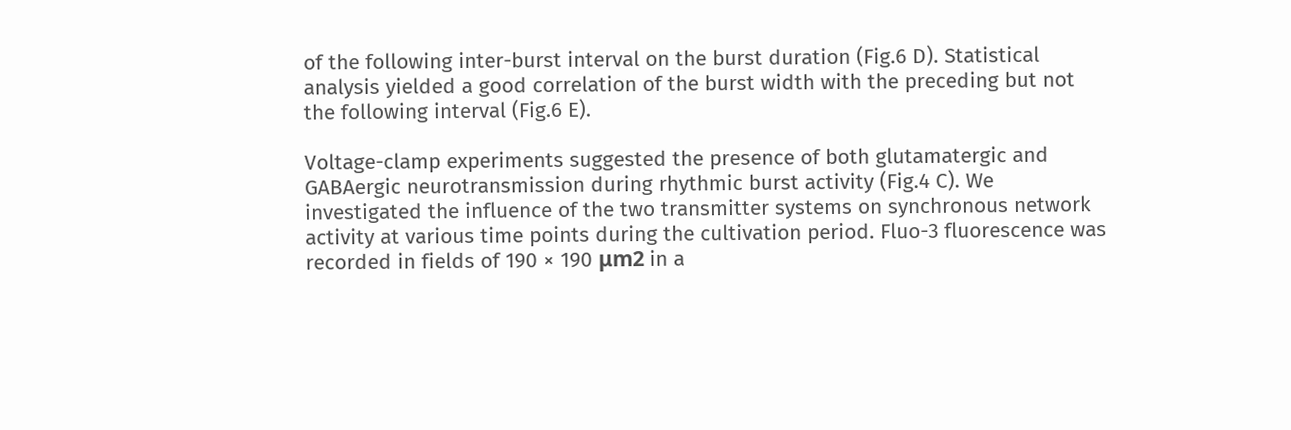of the following inter-burst interval on the burst duration (Fig.6 D). Statistical analysis yielded a good correlation of the burst width with the preceding but not the following interval (Fig.6 E).

Voltage-clamp experiments suggested the presence of both glutamatergic and GABAergic neurotransmission during rhythmic burst activity (Fig.4 C). We investigated the influence of the two transmitter systems on synchronous network activity at various time points during the cultivation period. Fluo-3 fluorescence was recorded in fields of 190 × 190 μm2 in a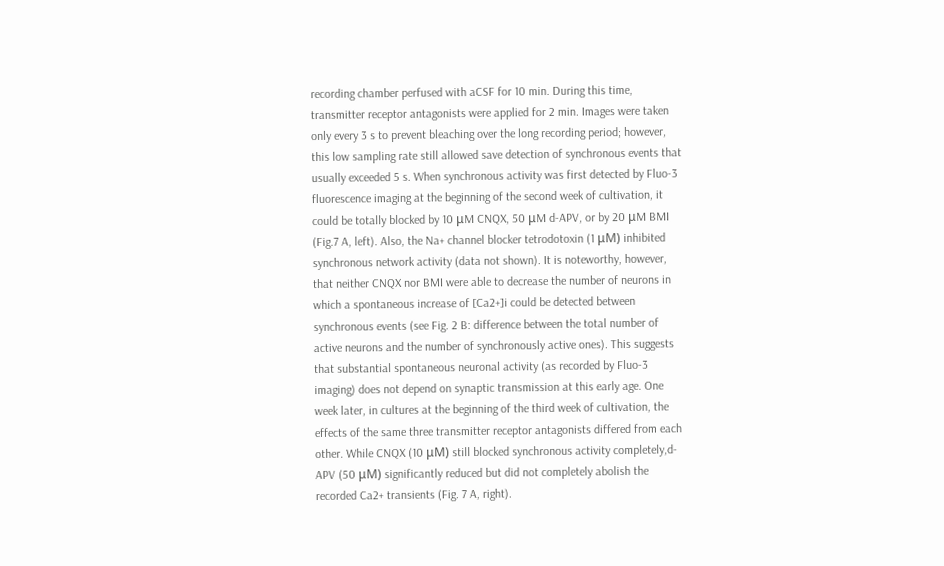recording chamber perfused with aCSF for 10 min. During this time, transmitter receptor antagonists were applied for 2 min. Images were taken only every 3 s to prevent bleaching over the long recording period; however, this low sampling rate still allowed save detection of synchronous events that usually exceeded 5 s. When synchronous activity was first detected by Fluo-3 fluorescence imaging at the beginning of the second week of cultivation, it could be totally blocked by 10 μM CNQX, 50 μM d-APV, or by 20 μM BMI (Fig.7 A, left). Also, the Na+ channel blocker tetrodotoxin (1 μM) inhibited synchronous network activity (data not shown). It is noteworthy, however, that neither CNQX nor BMI were able to decrease the number of neurons in which a spontaneous increase of [Ca2+]i could be detected between synchronous events (see Fig. 2 B: difference between the total number of active neurons and the number of synchronously active ones). This suggests that substantial spontaneous neuronal activity (as recorded by Fluo-3 imaging) does not depend on synaptic transmission at this early age. One week later, in cultures at the beginning of the third week of cultivation, the effects of the same three transmitter receptor antagonists differed from each other. While CNQX (10 μM) still blocked synchronous activity completely,d-APV (50 μM) significantly reduced but did not completely abolish the recorded Ca2+ transients (Fig. 7 A, right).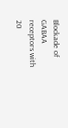Blockade of GABAA receptors with 20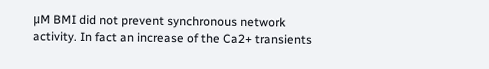μM BMI did not prevent synchronous network activity. In fact an increase of the Ca2+ transients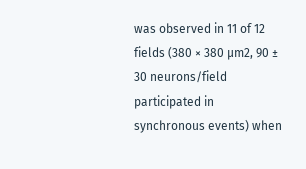was observed in 11 of 12 fields (380 × 380 μm2, 90 ± 30 neurons/field participated in synchronous events) when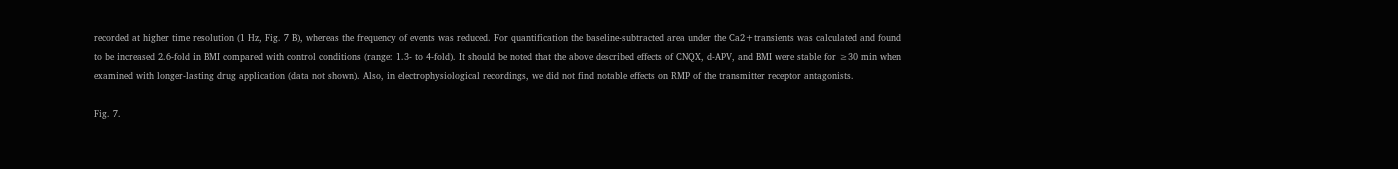recorded at higher time resolution (1 Hz, Fig. 7 B), whereas the frequency of events was reduced. For quantification the baseline-subtracted area under the Ca2+transients was calculated and found to be increased 2.6-fold in BMI compared with control conditions (range: 1.3- to 4-fold). It should be noted that the above described effects of CNQX, d-APV, and BMI were stable for ≥30 min when examined with longer-lasting drug application (data not shown). Also, in electrophysiological recordings, we did not find notable effects on RMP of the transmitter receptor antagonists.

Fig. 7.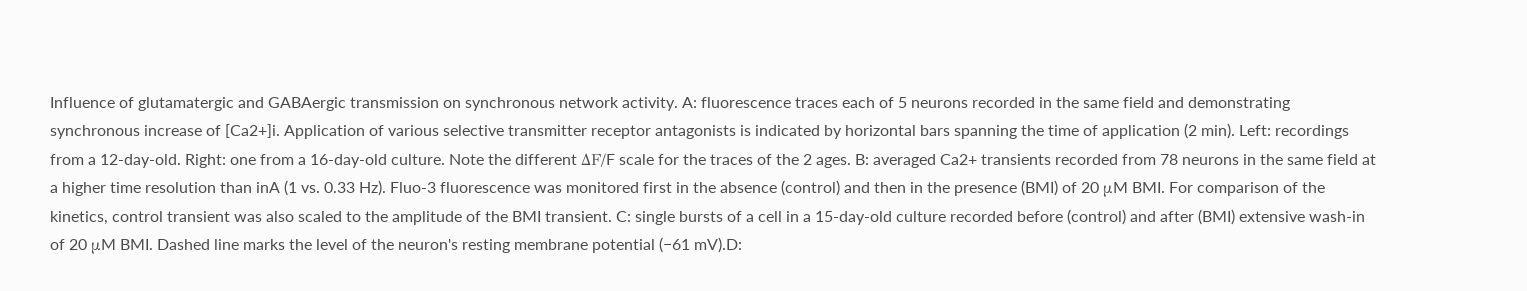Influence of glutamatergic and GABAergic transmission on synchronous network activity. A: fluorescence traces each of 5 neurons recorded in the same field and demonstrating synchronous increase of [Ca2+]i. Application of various selective transmitter receptor antagonists is indicated by horizontal bars spanning the time of application (2 min). Left: recordings from a 12-day-old. Right: one from a 16-day-old culture. Note the different ΔF/F scale for the traces of the 2 ages. B: averaged Ca2+ transients recorded from 78 neurons in the same field at a higher time resolution than inA (1 vs. 0.33 Hz). Fluo-3 fluorescence was monitored first in the absence (control) and then in the presence (BMI) of 20 μM BMI. For comparison of the kinetics, control transient was also scaled to the amplitude of the BMI transient. C: single bursts of a cell in a 15-day-old culture recorded before (control) and after (BMI) extensive wash-in of 20 μM BMI. Dashed line marks the level of the neuron's resting membrane potential (−61 mV).D: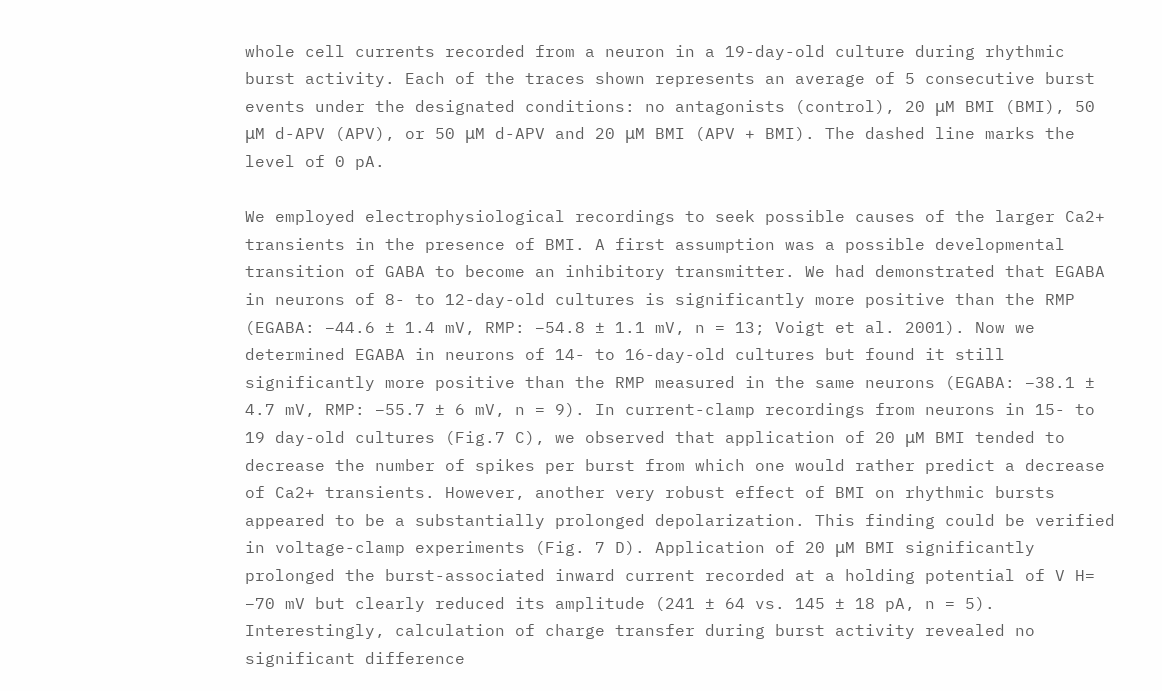whole cell currents recorded from a neuron in a 19-day-old culture during rhythmic burst activity. Each of the traces shown represents an average of 5 consecutive burst events under the designated conditions: no antagonists (control), 20 μM BMI (BMI), 50 μM d-APV (APV), or 50 μM d-APV and 20 μM BMI (APV + BMI). The dashed line marks the level of 0 pA.

We employed electrophysiological recordings to seek possible causes of the larger Ca2+ transients in the presence of BMI. A first assumption was a possible developmental transition of GABA to become an inhibitory transmitter. We had demonstrated that EGABA in neurons of 8- to 12-day-old cultures is significantly more positive than the RMP (EGABA: −44.6 ± 1.4 mV, RMP: −54.8 ± 1.1 mV, n = 13; Voigt et al. 2001). Now we determined EGABA in neurons of 14- to 16-day-old cultures but found it still significantly more positive than the RMP measured in the same neurons (EGABA: −38.1 ± 4.7 mV, RMP: −55.7 ± 6 mV, n = 9). In current-clamp recordings from neurons in 15- to 19 day-old cultures (Fig.7 C), we observed that application of 20 μM BMI tended to decrease the number of spikes per burst from which one would rather predict a decrease of Ca2+ transients. However, another very robust effect of BMI on rhythmic bursts appeared to be a substantially prolonged depolarization. This finding could be verified in voltage-clamp experiments (Fig. 7 D). Application of 20 μM BMI significantly prolonged the burst-associated inward current recorded at a holding potential of V H= −70 mV but clearly reduced its amplitude (241 ± 64 vs. 145 ± 18 pA, n = 5). Interestingly, calculation of charge transfer during burst activity revealed no significant difference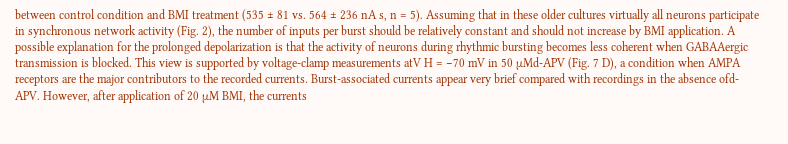between control condition and BMI treatment (535 ± 81 vs. 564 ± 236 nA s, n = 5). Assuming that in these older cultures virtually all neurons participate in synchronous network activity (Fig. 2), the number of inputs per burst should be relatively constant and should not increase by BMI application. A possible explanation for the prolonged depolarization is that the activity of neurons during rhythmic bursting becomes less coherent when GABAAergic transmission is blocked. This view is supported by voltage-clamp measurements atV H = −70 mV in 50 μMd-APV (Fig. 7 D), a condition when AMPA receptors are the major contributors to the recorded currents. Burst-associated currents appear very brief compared with recordings in the absence ofd-APV. However, after application of 20 μM BMI, the currents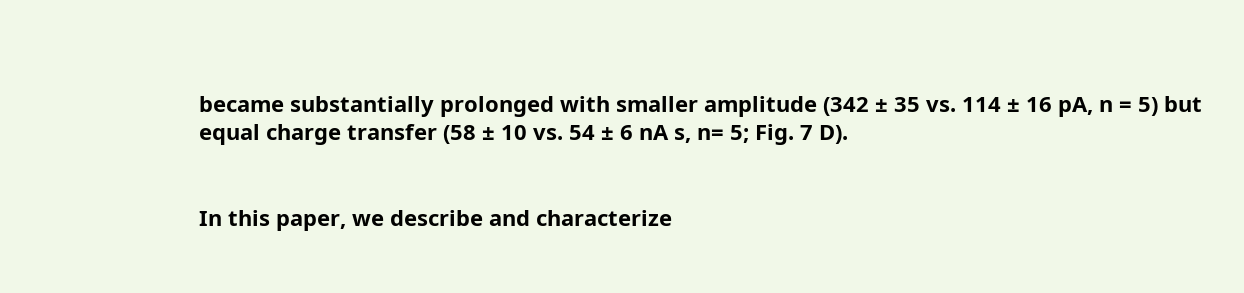became substantially prolonged with smaller amplitude (342 ± 35 vs. 114 ± 16 pA, n = 5) but equal charge transfer (58 ± 10 vs. 54 ± 6 nA s, n= 5; Fig. 7 D).


In this paper, we describe and characterize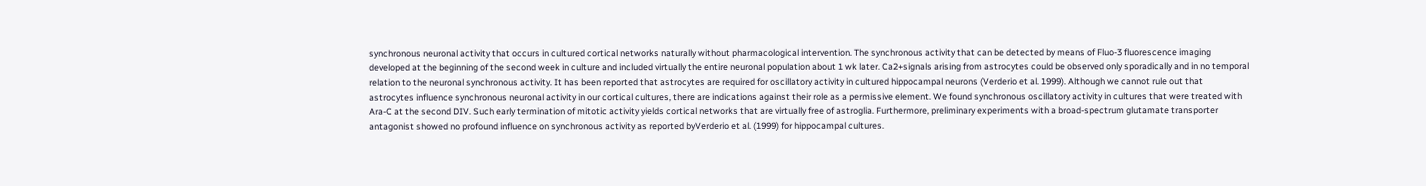synchronous neuronal activity that occurs in cultured cortical networks naturally without pharmacological intervention. The synchronous activity that can be detected by means of Fluo-3 fluorescence imaging developed at the beginning of the second week in culture and included virtually the entire neuronal population about 1 wk later. Ca2+signals arising from astrocytes could be observed only sporadically and in no temporal relation to the neuronal synchronous activity. It has been reported that astrocytes are required for oscillatory activity in cultured hippocampal neurons (Verderio et al. 1999). Although we cannot rule out that astrocytes influence synchronous neuronal activity in our cortical cultures, there are indications against their role as a permissive element. We found synchronous oscillatory activity in cultures that were treated with Ara-C at the second DIV. Such early termination of mitotic activity yields cortical networks that are virtually free of astroglia. Furthermore, preliminary experiments with a broad-spectrum glutamate transporter antagonist showed no profound influence on synchronous activity as reported byVerderio et al. (1999) for hippocampal cultures.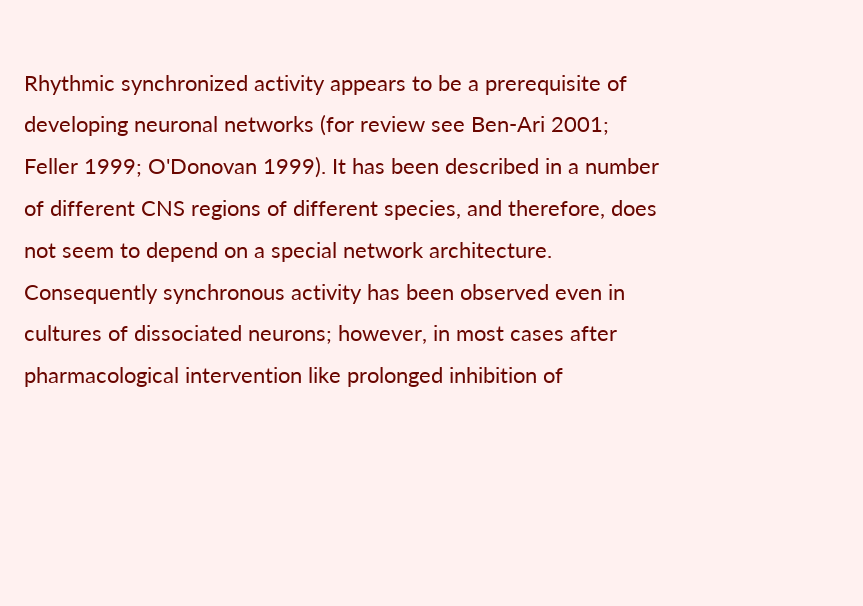Rhythmic synchronized activity appears to be a prerequisite of developing neuronal networks (for review see Ben-Ari 2001; Feller 1999; O'Donovan 1999). It has been described in a number of different CNS regions of different species, and therefore, does not seem to depend on a special network architecture. Consequently synchronous activity has been observed even in cultures of dissociated neurons; however, in most cases after pharmacological intervention like prolonged inhibition of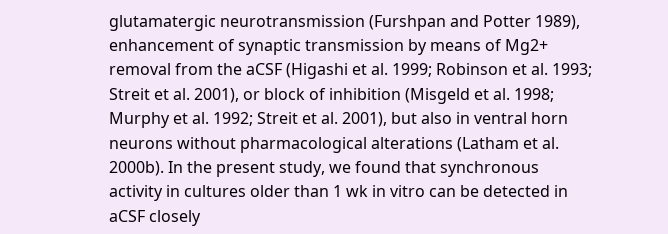glutamatergic neurotransmission (Furshpan and Potter 1989), enhancement of synaptic transmission by means of Mg2+ removal from the aCSF (Higashi et al. 1999; Robinson et al. 1993; Streit et al. 2001), or block of inhibition (Misgeld et al. 1998; Murphy et al. 1992; Streit et al. 2001), but also in ventral horn neurons without pharmacological alterations (Latham et al. 2000b). In the present study, we found that synchronous activity in cultures older than 1 wk in vitro can be detected in aCSF closely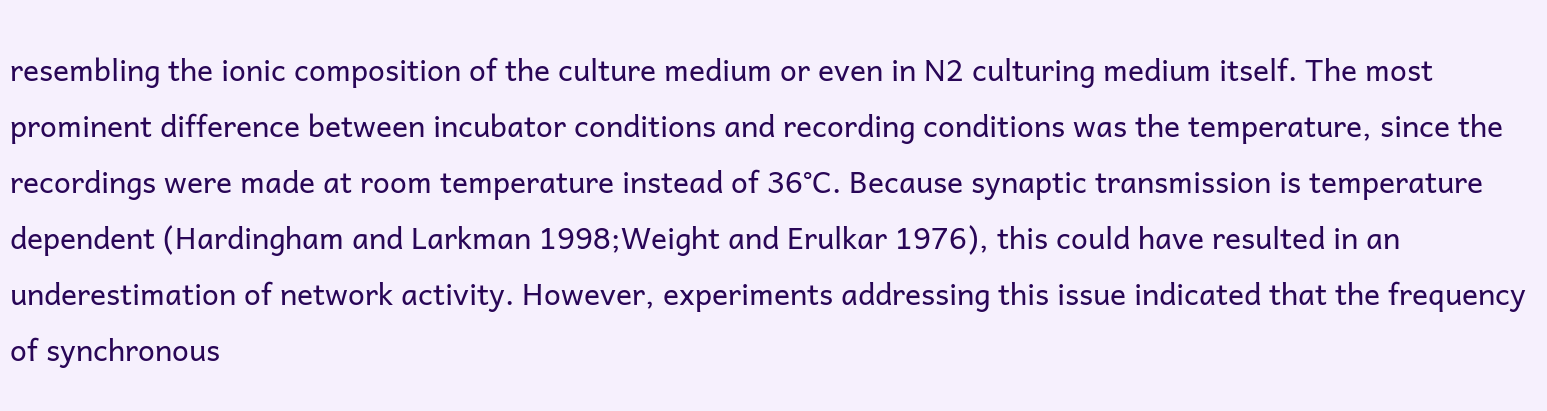resembling the ionic composition of the culture medium or even in N2 culturing medium itself. The most prominent difference between incubator conditions and recording conditions was the temperature, since the recordings were made at room temperature instead of 36°C. Because synaptic transmission is temperature dependent (Hardingham and Larkman 1998;Weight and Erulkar 1976), this could have resulted in an underestimation of network activity. However, experiments addressing this issue indicated that the frequency of synchronous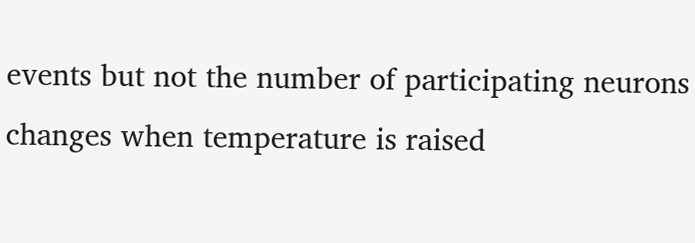events but not the number of participating neurons changes when temperature is raised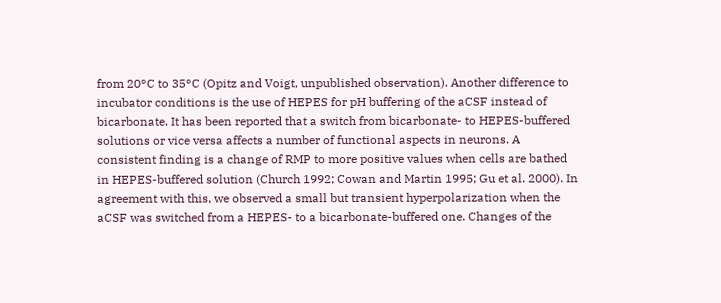from 20°C to 35°C (Opitz and Voigt, unpublished observation). Another difference to incubator conditions is the use of HEPES for pH buffering of the aCSF instead of bicarbonate. It has been reported that a switch from bicarbonate- to HEPES-buffered solutions or vice versa affects a number of functional aspects in neurons. A consistent finding is a change of RMP to more positive values when cells are bathed in HEPES-buffered solution (Church 1992; Cowan and Martin 1995; Gu et al. 2000). In agreement with this, we observed a small but transient hyperpolarization when the aCSF was switched from a HEPES- to a bicarbonate-buffered one. Changes of the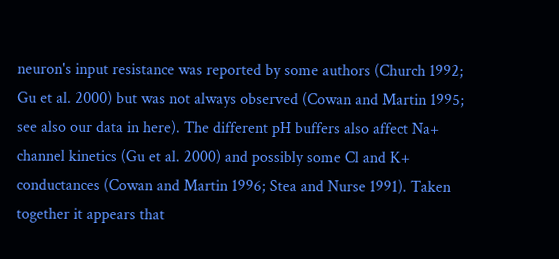neuron's input resistance was reported by some authors (Church 1992; Gu et al. 2000) but was not always observed (Cowan and Martin 1995; see also our data in here). The different pH buffers also affect Na+ channel kinetics (Gu et al. 2000) and possibly some Cl and K+ conductances (Cowan and Martin 1996; Stea and Nurse 1991). Taken together it appears that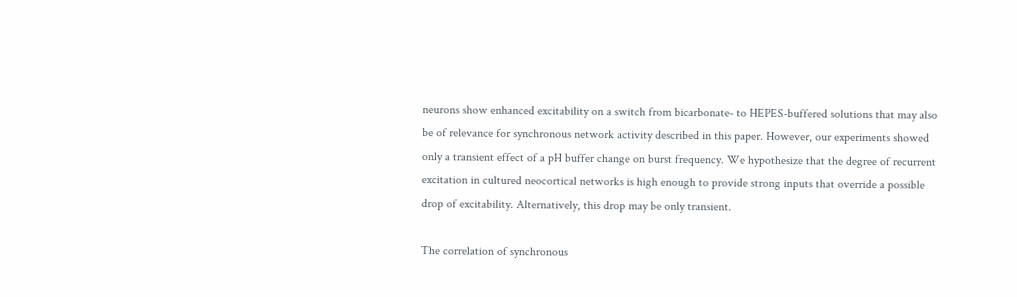neurons show enhanced excitability on a switch from bicarbonate- to HEPES-buffered solutions that may also be of relevance for synchronous network activity described in this paper. However, our experiments showed only a transient effect of a pH buffer change on burst frequency. We hypothesize that the degree of recurrent excitation in cultured neocortical networks is high enough to provide strong inputs that override a possible drop of excitability. Alternatively, this drop may be only transient.

The correlation of synchronous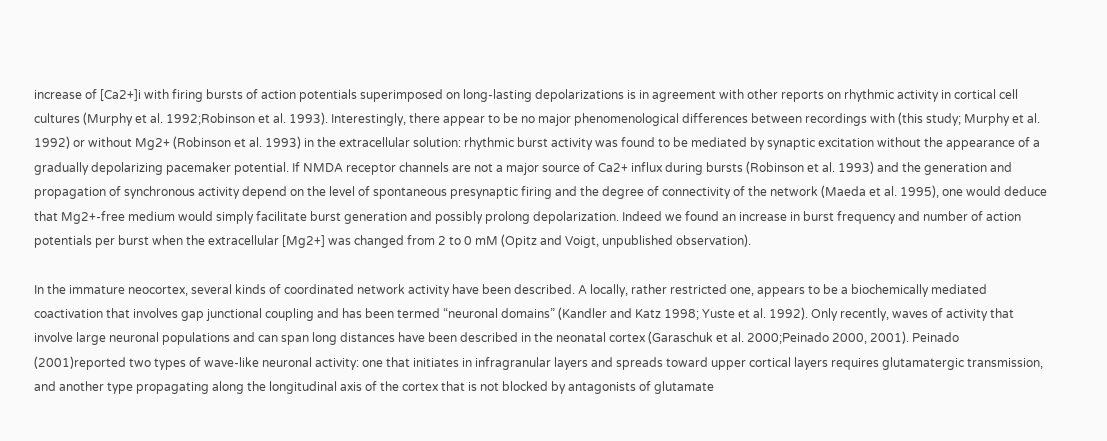increase of [Ca2+]i with firing bursts of action potentials superimposed on long-lasting depolarizations is in agreement with other reports on rhythmic activity in cortical cell cultures (Murphy et al. 1992;Robinson et al. 1993). Interestingly, there appear to be no major phenomenological differences between recordings with (this study; Murphy et al. 1992) or without Mg2+ (Robinson et al. 1993) in the extracellular solution: rhythmic burst activity was found to be mediated by synaptic excitation without the appearance of a gradually depolarizing pacemaker potential. If NMDA receptor channels are not a major source of Ca2+ influx during bursts (Robinson et al. 1993) and the generation and propagation of synchronous activity depend on the level of spontaneous presynaptic firing and the degree of connectivity of the network (Maeda et al. 1995), one would deduce that Mg2+-free medium would simply facilitate burst generation and possibly prolong depolarization. Indeed we found an increase in burst frequency and number of action potentials per burst when the extracellular [Mg2+] was changed from 2 to 0 mM (Opitz and Voigt, unpublished observation).

In the immature neocortex, several kinds of coordinated network activity have been described. A locally, rather restricted one, appears to be a biochemically mediated coactivation that involves gap junctional coupling and has been termed “neuronal domains” (Kandler and Katz 1998; Yuste et al. 1992). Only recently, waves of activity that involve large neuronal populations and can span long distances have been described in the neonatal cortex (Garaschuk et al. 2000;Peinado 2000, 2001). Peinado (2001)reported two types of wave-like neuronal activity: one that initiates in infragranular layers and spreads toward upper cortical layers requires glutamatergic transmission, and another type propagating along the longitudinal axis of the cortex that is not blocked by antagonists of glutamate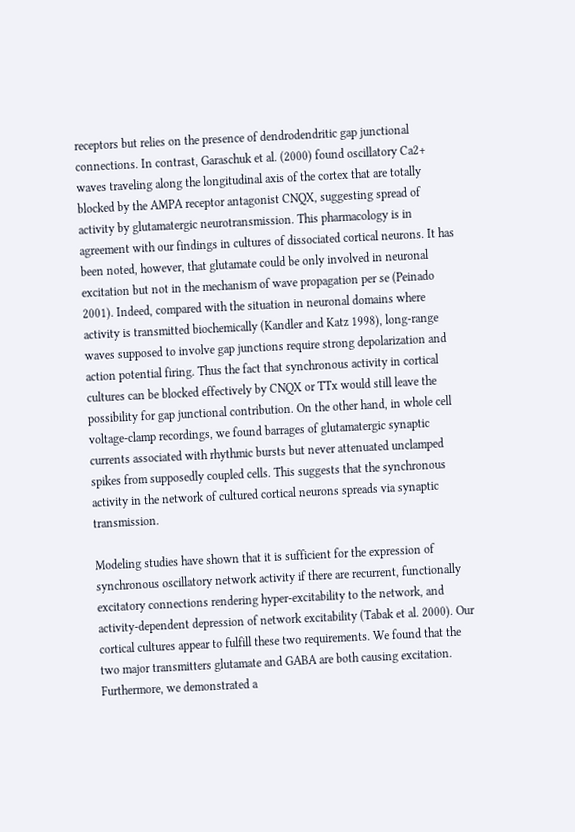receptors but relies on the presence of dendrodendritic gap junctional connections. In contrast, Garaschuk et al. (2000) found oscillatory Ca2+ waves traveling along the longitudinal axis of the cortex that are totally blocked by the AMPA receptor antagonist CNQX, suggesting spread of activity by glutamatergic neurotransmission. This pharmacology is in agreement with our findings in cultures of dissociated cortical neurons. It has been noted, however, that glutamate could be only involved in neuronal excitation but not in the mechanism of wave propagation per se (Peinado 2001). Indeed, compared with the situation in neuronal domains where activity is transmitted biochemically (Kandler and Katz 1998), long-range waves supposed to involve gap junctions require strong depolarization and action potential firing. Thus the fact that synchronous activity in cortical cultures can be blocked effectively by CNQX or TTx would still leave the possibility for gap junctional contribution. On the other hand, in whole cell voltage-clamp recordings, we found barrages of glutamatergic synaptic currents associated with rhythmic bursts but never attenuated unclamped spikes from supposedly coupled cells. This suggests that the synchronous activity in the network of cultured cortical neurons spreads via synaptic transmission.

Modeling studies have shown that it is sufficient for the expression of synchronous oscillatory network activity if there are recurrent, functionally excitatory connections rendering hyper-excitability to the network, and activity-dependent depression of network excitability (Tabak et al. 2000). Our cortical cultures appear to fulfill these two requirements. We found that the two major transmitters glutamate and GABA are both causing excitation. Furthermore, we demonstrated a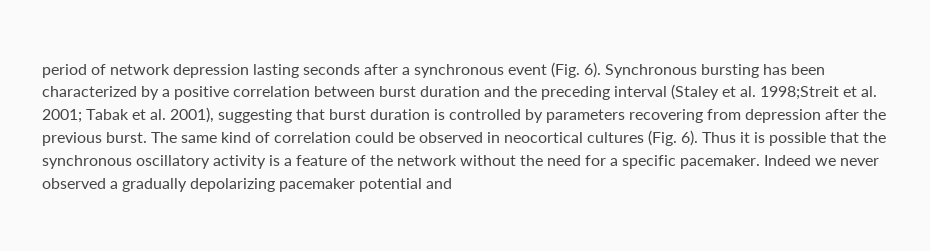period of network depression lasting seconds after a synchronous event (Fig. 6). Synchronous bursting has been characterized by a positive correlation between burst duration and the preceding interval (Staley et al. 1998;Streit et al. 2001; Tabak et al. 2001), suggesting that burst duration is controlled by parameters recovering from depression after the previous burst. The same kind of correlation could be observed in neocortical cultures (Fig. 6). Thus it is possible that the synchronous oscillatory activity is a feature of the network without the need for a specific pacemaker. Indeed we never observed a gradually depolarizing pacemaker potential and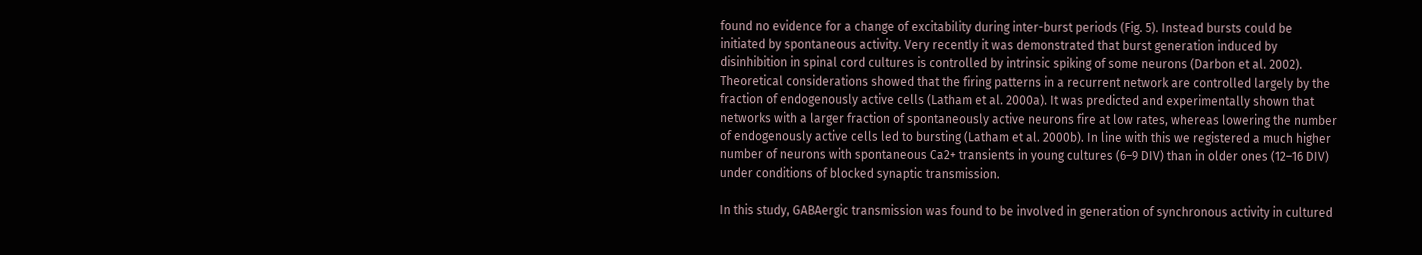found no evidence for a change of excitability during inter-burst periods (Fig. 5). Instead bursts could be initiated by spontaneous activity. Very recently it was demonstrated that burst generation induced by disinhibition in spinal cord cultures is controlled by intrinsic spiking of some neurons (Darbon et al. 2002). Theoretical considerations showed that the firing patterns in a recurrent network are controlled largely by the fraction of endogenously active cells (Latham et al. 2000a). It was predicted and experimentally shown that networks with a larger fraction of spontaneously active neurons fire at low rates, whereas lowering the number of endogenously active cells led to bursting (Latham et al. 2000b). In line with this we registered a much higher number of neurons with spontaneous Ca2+ transients in young cultures (6–9 DIV) than in older ones (12–16 DIV) under conditions of blocked synaptic transmission.

In this study, GABAergic transmission was found to be involved in generation of synchronous activity in cultured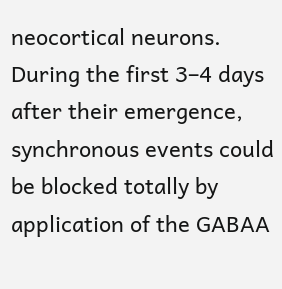neocortical neurons. During the first 3–4 days after their emergence, synchronous events could be blocked totally by application of the GABAA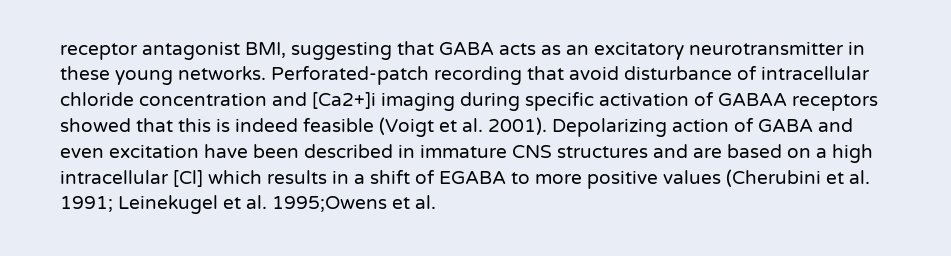receptor antagonist BMI, suggesting that GABA acts as an excitatory neurotransmitter in these young networks. Perforated-patch recording that avoid disturbance of intracellular chloride concentration and [Ca2+]i imaging during specific activation of GABAA receptors showed that this is indeed feasible (Voigt et al. 2001). Depolarizing action of GABA and even excitation have been described in immature CNS structures and are based on a high intracellular [Cl] which results in a shift of EGABA to more positive values (Cherubini et al. 1991; Leinekugel et al. 1995;Owens et al.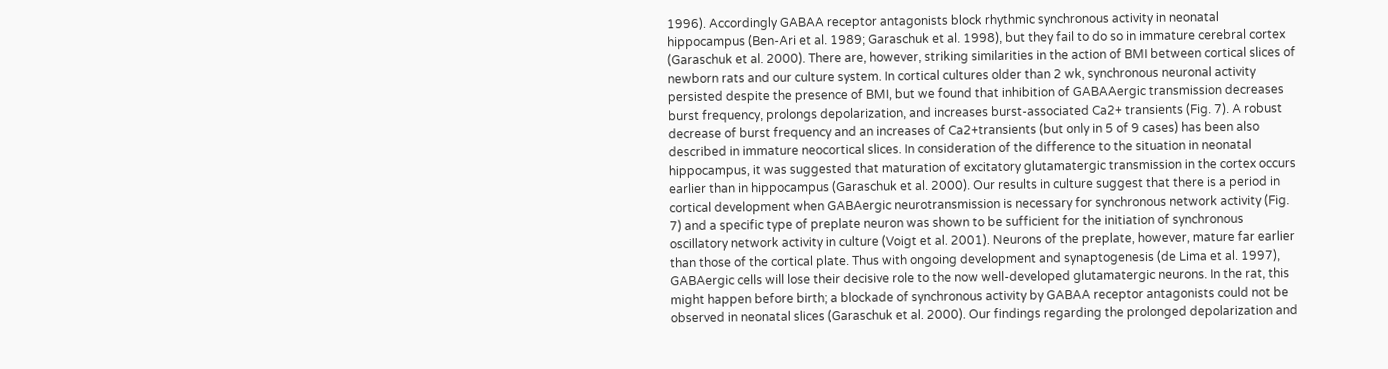1996). Accordingly GABAA receptor antagonists block rhythmic synchronous activity in neonatal hippocampus (Ben-Ari et al. 1989; Garaschuk et al. 1998), but they fail to do so in immature cerebral cortex (Garaschuk et al. 2000). There are, however, striking similarities in the action of BMI between cortical slices of newborn rats and our culture system. In cortical cultures older than 2 wk, synchronous neuronal activity persisted despite the presence of BMI, but we found that inhibition of GABAAergic transmission decreases burst frequency, prolongs depolarization, and increases burst-associated Ca2+ transients (Fig. 7). A robust decrease of burst frequency and an increases of Ca2+transients (but only in 5 of 9 cases) has been also described in immature neocortical slices. In consideration of the difference to the situation in neonatal hippocampus, it was suggested that maturation of excitatory glutamatergic transmission in the cortex occurs earlier than in hippocampus (Garaschuk et al. 2000). Our results in culture suggest that there is a period in cortical development when GABAergic neurotransmission is necessary for synchronous network activity (Fig. 7) and a specific type of preplate neuron was shown to be sufficient for the initiation of synchronous oscillatory network activity in culture (Voigt et al. 2001). Neurons of the preplate, however, mature far earlier than those of the cortical plate. Thus with ongoing development and synaptogenesis (de Lima et al. 1997), GABAergic cells will lose their decisive role to the now well-developed glutamatergic neurons. In the rat, this might happen before birth; a blockade of synchronous activity by GABAA receptor antagonists could not be observed in neonatal slices (Garaschuk et al. 2000). Our findings regarding the prolonged depolarization and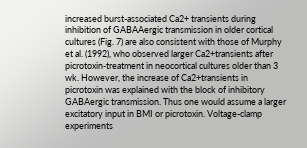increased burst-associated Ca2+ transients during inhibition of GABAAergic transmission in older cortical cultures (Fig. 7) are also consistent with those of Murphy et al. (1992), who observed larger Ca2+transients after picrotoxin-treatment in neocortical cultures older than 3 wk. However, the increase of Ca2+transients in picrotoxin was explained with the block of inhibitory GABAergic transmission. Thus one would assume a larger excitatory input in BMI or picrotoxin. Voltage-clamp experiments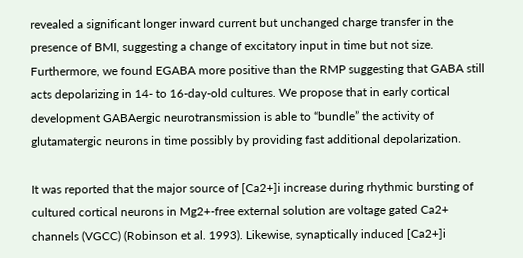revealed a significant longer inward current but unchanged charge transfer in the presence of BMI, suggesting a change of excitatory input in time but not size. Furthermore, we found EGABA more positive than the RMP suggesting that GABA still acts depolarizing in 14- to 16-day-old cultures. We propose that in early cortical development GABAergic neurotransmission is able to “bundle” the activity of glutamatergic neurons in time possibly by providing fast additional depolarization.

It was reported that the major source of [Ca2+]i increase during rhythmic bursting of cultured cortical neurons in Mg2+-free external solution are voltage gated Ca2+ channels (VGCC) (Robinson et al. 1993). Likewise, synaptically induced [Ca2+]i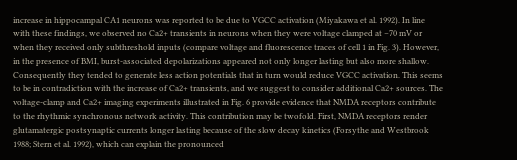increase in hippocampal CA1 neurons was reported to be due to VGCC activation (Miyakawa et al. 1992). In line with these findings, we observed no Ca2+ transients in neurons when they were voltage clamped at −70 mV or when they received only subthreshold inputs (compare voltage and fluorescence traces of cell 1 in Fig. 3). However, in the presence of BMI, burst-associated depolarizations appeared not only longer lasting but also more shallow. Consequently they tended to generate less action potentials that in turn would reduce VGCC activation. This seems to be in contradiction with the increase of Ca2+ transients, and we suggest to consider additional Ca2+ sources. The voltage-clamp and Ca2+ imaging experiments illustrated in Fig. 6 provide evidence that NMDA receptors contribute to the rhythmic synchronous network activity. This contribution may be twofold. First, NMDA receptors render glutamatergic postsynaptic currents longer lasting because of the slow decay kinetics (Forsythe and Westbrook 1988; Stern et al. 1992), which can explain the pronounced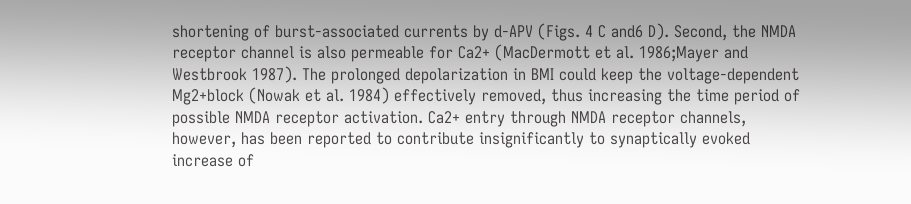shortening of burst-associated currents by d-APV (Figs. 4 C and6 D). Second, the NMDA receptor channel is also permeable for Ca2+ (MacDermott et al. 1986;Mayer and Westbrook 1987). The prolonged depolarization in BMI could keep the voltage-dependent Mg2+block (Nowak et al. 1984) effectively removed, thus increasing the time period of possible NMDA receptor activation. Ca2+ entry through NMDA receptor channels, however, has been reported to contribute insignificantly to synaptically evoked increase of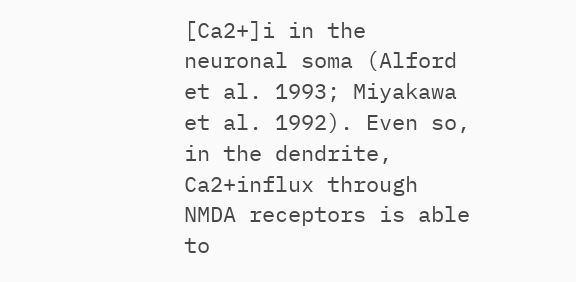[Ca2+]i in the neuronal soma (Alford et al. 1993; Miyakawa et al. 1992). Even so, in the dendrite, Ca2+influx through NMDA receptors is able to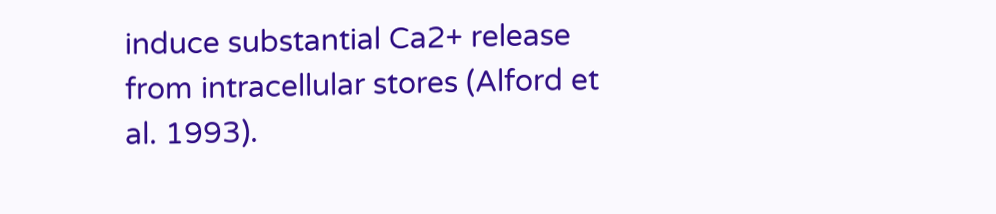induce substantial Ca2+ release from intracellular stores (Alford et al. 1993).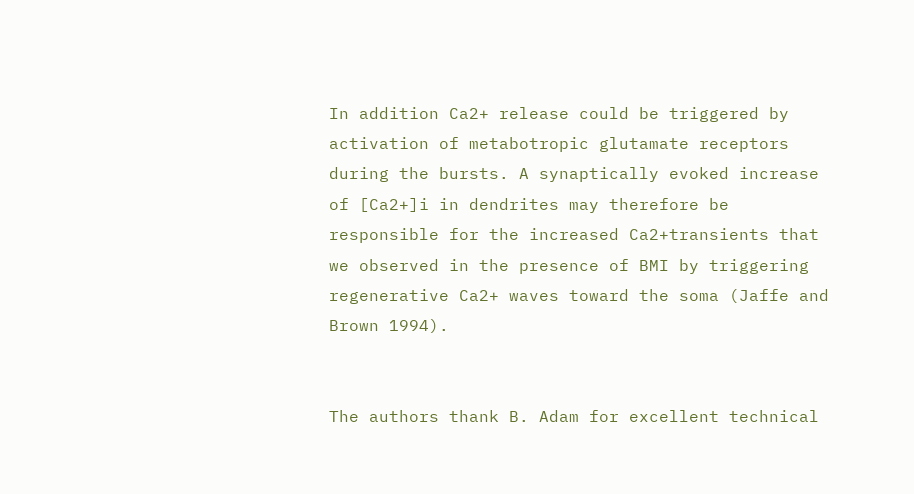In addition Ca2+ release could be triggered by activation of metabotropic glutamate receptors during the bursts. A synaptically evoked increase of [Ca2+]i in dendrites may therefore be responsible for the increased Ca2+transients that we observed in the presence of BMI by triggering regenerative Ca2+ waves toward the soma (Jaffe and Brown 1994).


The authors thank B. Adam for excellent technical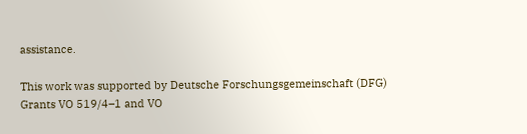assistance.

This work was supported by Deutsche Forschungsgemeinschaft (DFG) Grants VO 519/4–1 and VO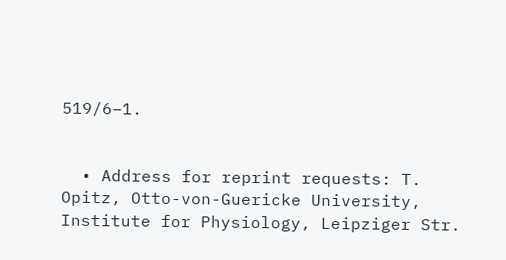519/6–1.


  • Address for reprint requests: T. Opitz, Otto-von-Guericke University, Institute for Physiology, Leipziger Str.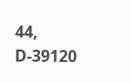44, D-39120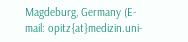Magdeburg, Germany (E-mail: opitz{at}medizin.uni-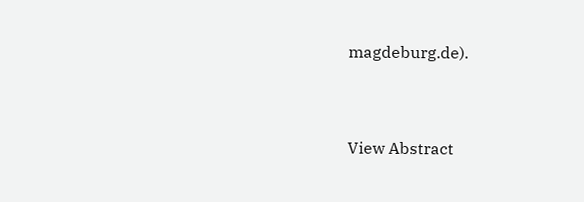magdeburg.de).


View Abstract